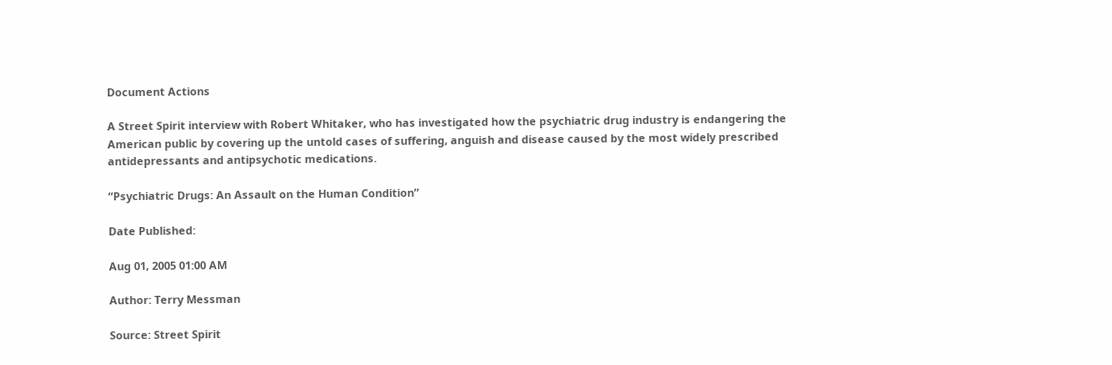Document Actions

A Street Spirit interview with Robert Whitaker, who has investigated how the psychiatric drug industry is endangering the American public by covering up the untold cases of suffering, anguish and disease caused by the most widely prescribed antidepressants and antipsychotic medications.

“Psychiatric Drugs: An Assault on the Human Condition”

Date Published:

Aug 01, 2005 01:00 AM

Author: Terry Messman

Source: Street Spirit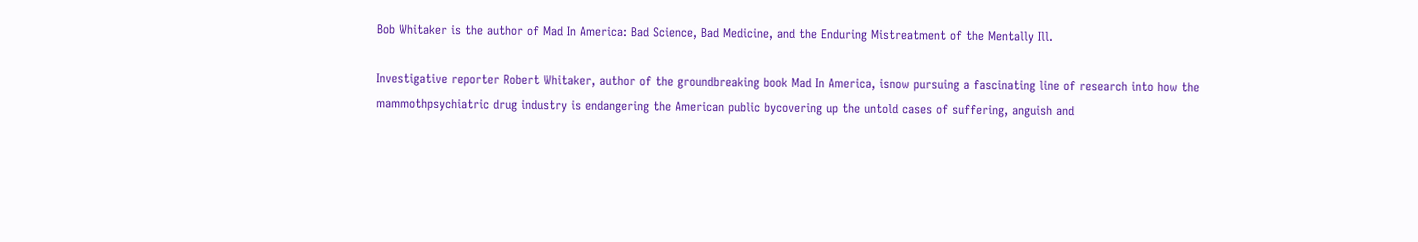Bob Whitaker is the author of Mad In America: Bad Science, Bad Medicine, and the Enduring Mistreatment of the Mentally Ill.

Investigative reporter Robert Whitaker, author of the groundbreaking book Mad In America, isnow pursuing a fascinating line of research into how the mammothpsychiatric drug industry is endangering the American public bycovering up the untold cases of suffering, anguish and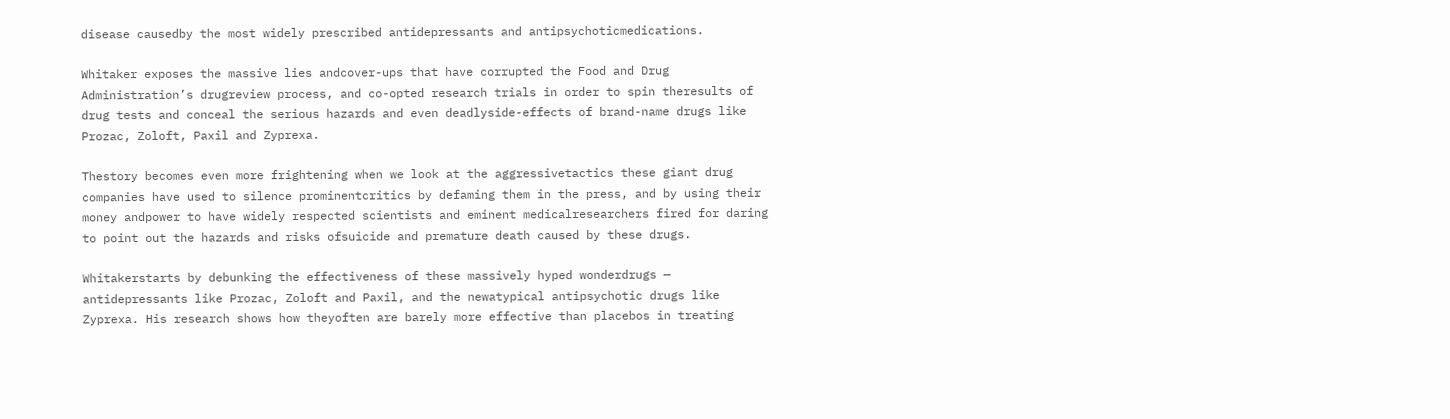disease causedby the most widely prescribed antidepressants and antipsychoticmedications.

Whitaker exposes the massive lies andcover-ups that have corrupted the Food and Drug Administration’s drugreview process, and co-opted research trials in order to spin theresults of drug tests and conceal the serious hazards and even deadlyside-effects of brand-name drugs like Prozac, Zoloft, Paxil and Zyprexa.

Thestory becomes even more frightening when we look at the aggressivetactics these giant drug companies have used to silence prominentcritics by defaming them in the press, and by using their money andpower to have widely respected scientists and eminent medicalresearchers fired for daring to point out the hazards and risks ofsuicide and premature death caused by these drugs.

Whitakerstarts by debunking the effectiveness of these massively hyped wonderdrugs — antidepressants like Prozac, Zoloft and Paxil, and the newatypical antipsychotic drugs like Zyprexa. His research shows how theyoften are barely more effective than placebos in treating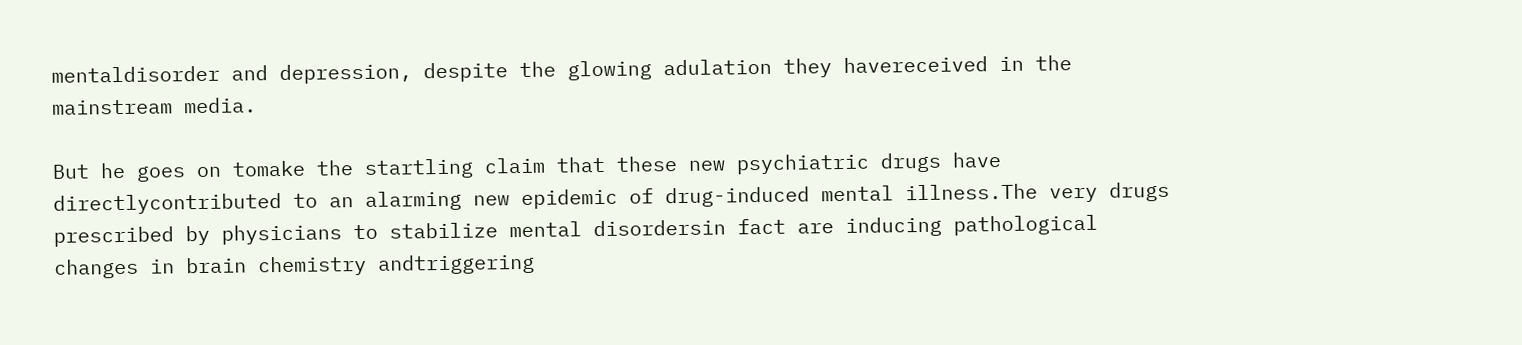mentaldisorder and depression, despite the glowing adulation they havereceived in the mainstream media.

But he goes on tomake the startling claim that these new psychiatric drugs have directlycontributed to an alarming new epidemic of drug-induced mental illness.The very drugs prescribed by physicians to stabilize mental disordersin fact are inducing pathological changes in brain chemistry andtriggering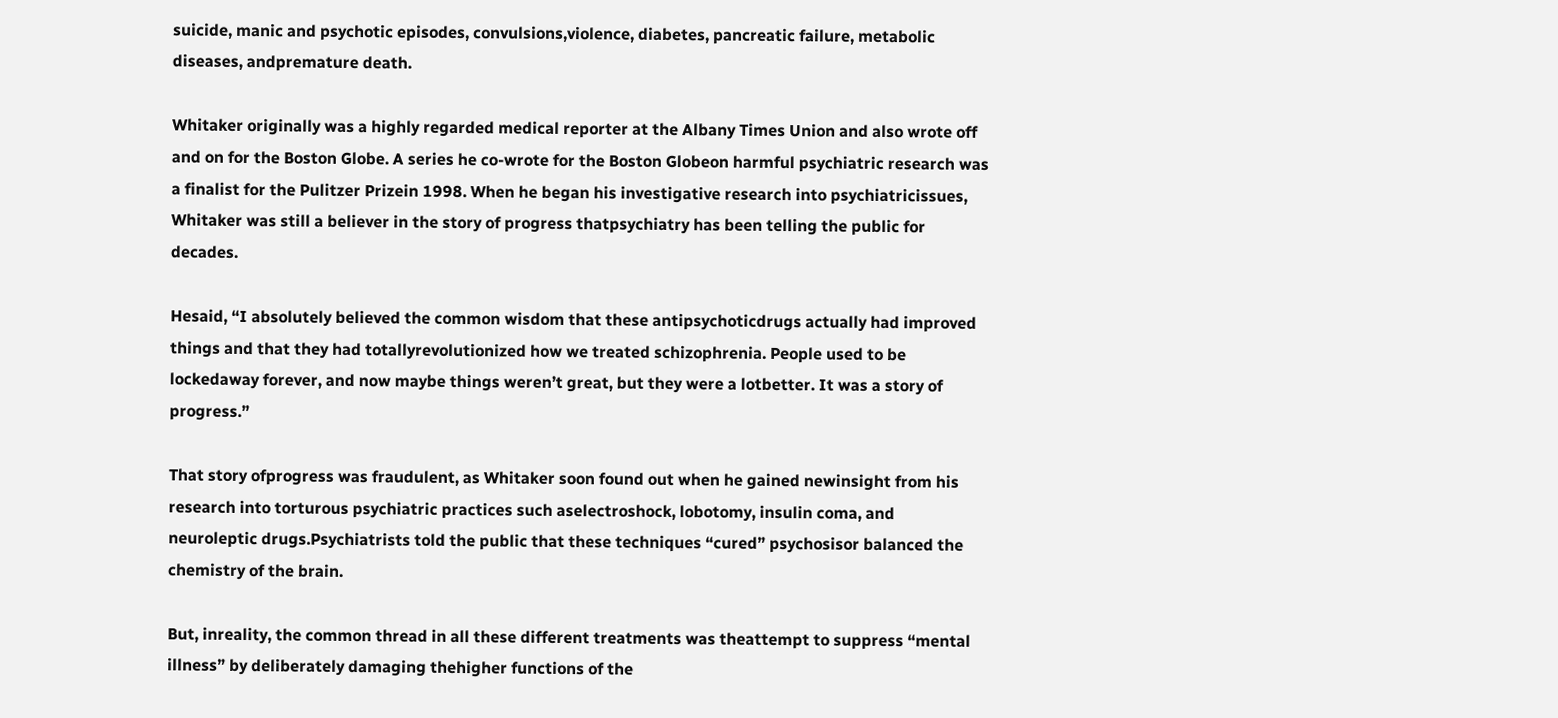suicide, manic and psychotic episodes, convulsions,violence, diabetes, pancreatic failure, metabolic diseases, andpremature death.

Whitaker originally was a highly regarded medical reporter at the Albany Times Union and also wrote off and on for the Boston Globe. A series he co-wrote for the Boston Globeon harmful psychiatric research was a finalist for the Pulitzer Prizein 1998. When he began his investigative research into psychiatricissues, Whitaker was still a believer in the story of progress thatpsychiatry has been telling the public for decades.

Hesaid, “I absolutely believed the common wisdom that these antipsychoticdrugs actually had improved things and that they had totallyrevolutionized how we treated schizophrenia. People used to be lockedaway forever, and now maybe things weren’t great, but they were a lotbetter. It was a story of progress.”

That story ofprogress was fraudulent, as Whitaker soon found out when he gained newinsight from his research into torturous psychiatric practices such aselectroshock, lobotomy, insulin coma, and neuroleptic drugs.Psychiatrists told the public that these techniques “cured” psychosisor balanced the chemistry of the brain.

But, inreality, the common thread in all these different treatments was theattempt to suppress “mental illness” by deliberately damaging thehigher functions of the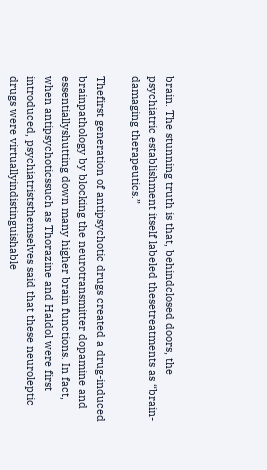brain. The stunning truth is that, behindclosed doors, the psychiatric establishment itself labeled thesetreatments as “brain-damaging therapeutics.”

Thefirst generation of antipsychotic drugs created a drug-induced brainpathology by blocking the neurotransmitter dopamine and essentiallyshutting down many higher brain functions. In fact, when antipsychoticssuch as Thorazine and Haldol were first introduced, psychiatriststhemselves said that these neuroleptic drugs were virtuallyindistinguishable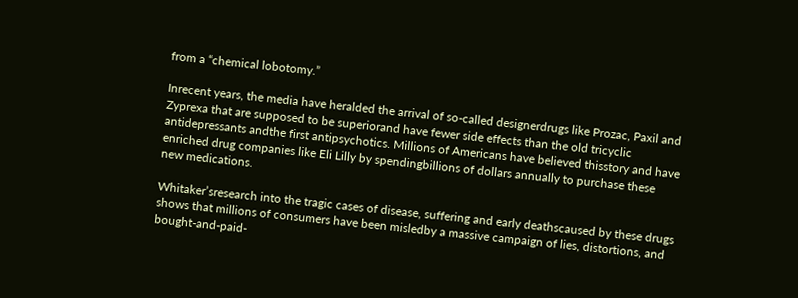from a “chemical lobotomy.”

Inrecent years, the media have heralded the arrival of so-called designerdrugs like Prozac, Paxil and Zyprexa that are supposed to be superiorand have fewer side effects than the old tricyclic antidepressants andthe first antipsychotics. Millions of Americans have believed thisstory and have enriched drug companies like Eli Lilly by spendingbillions of dollars annually to purchase these new medications.

Whitaker’sresearch into the tragic cases of disease, suffering and early deathscaused by these drugs shows that millions of consumers have been misledby a massive campaign of lies, distortions, and bought-and-paid-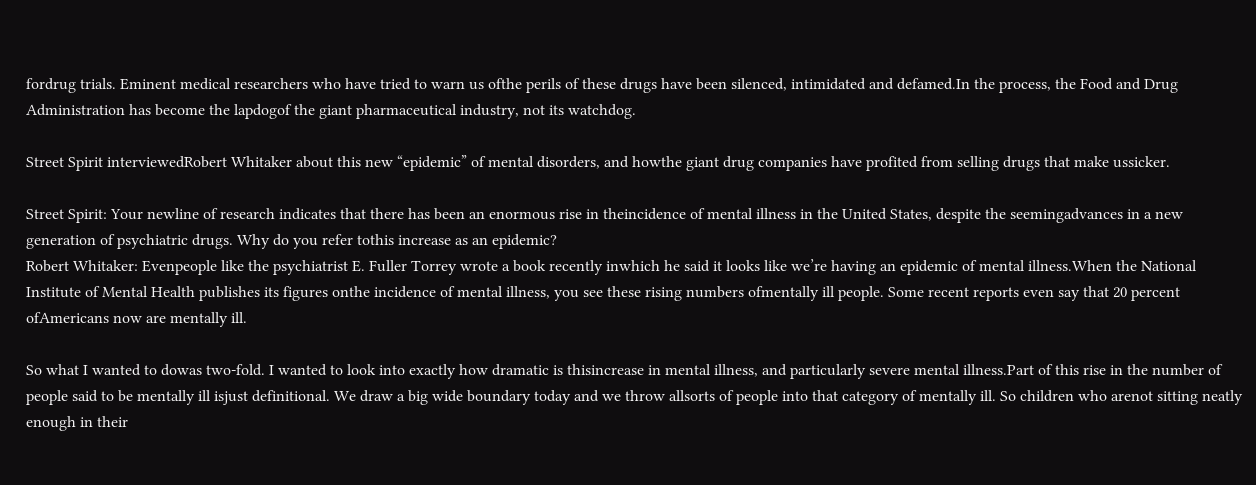fordrug trials. Eminent medical researchers who have tried to warn us ofthe perils of these drugs have been silenced, intimidated and defamed.In the process, the Food and Drug Administration has become the lapdogof the giant pharmaceutical industry, not its watchdog.

Street Spirit interviewedRobert Whitaker about this new “epidemic” of mental disorders, and howthe giant drug companies have profited from selling drugs that make ussicker.

Street Spirit: Your newline of research indicates that there has been an enormous rise in theincidence of mental illness in the United States, despite the seemingadvances in a new generation of psychiatric drugs. Why do you refer tothis increase as an epidemic?
Robert Whitaker: Evenpeople like the psychiatrist E. Fuller Torrey wrote a book recently inwhich he said it looks like we’re having an epidemic of mental illness.When the National Institute of Mental Health publishes its figures onthe incidence of mental illness, you see these rising numbers ofmentally ill people. Some recent reports even say that 20 percent ofAmericans now are mentally ill.

So what I wanted to dowas two-fold. I wanted to look into exactly how dramatic is thisincrease in mental illness, and particularly severe mental illness.Part of this rise in the number of people said to be mentally ill isjust definitional. We draw a big wide boundary today and we throw allsorts of people into that category of mentally ill. So children who arenot sitting neatly enough in their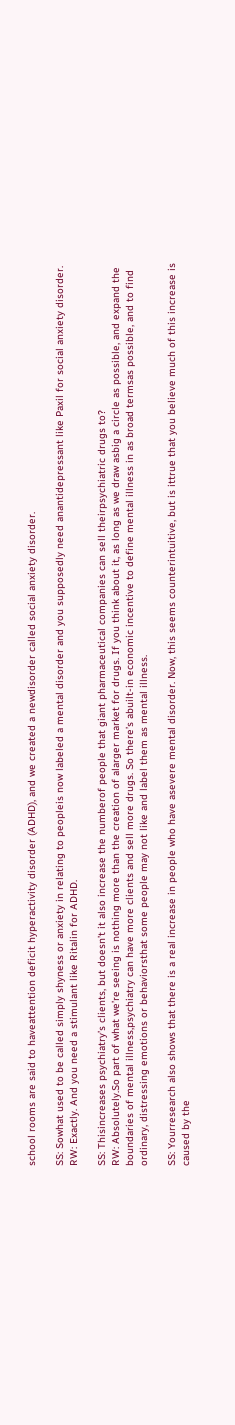school rooms are said to haveattention deficit hyperactivity disorder (ADHD), and we created a newdisorder called social anxiety disorder.

SS: Sowhat used to be called simply shyness or anxiety in relating to peopleis now labeled a mental disorder and you supposedly need anantidepressant like Paxil for social anxiety disorder.
RW: Exactly. And you need a stimulant like Ritalin for ADHD.

SS: Thisincreases psychiatry’s clients, but doesn’t it also increase the numberof people that giant pharmaceutical companies can sell theirpsychiatric drugs to?
RW: Absolutely.So part of what we’re seeing is nothing more than the creation of alarger market for drugs. If you think about it, as long as we draw asbig a circle as possible, and expand the boundaries of mental illness,psychiatry can have more clients and sell more drugs. So there’s abuilt-in economic incentive to define mental illness in as broad termsas possible, and to find ordinary, distressing emotions or behaviorsthat some people may not like and label them as mental illness.

SS: Yourresearch also shows that there is a real increase in people who have asevere mental disorder. Now, this seems counterintuitive, but is ittrue that you believe much of this increase is caused by the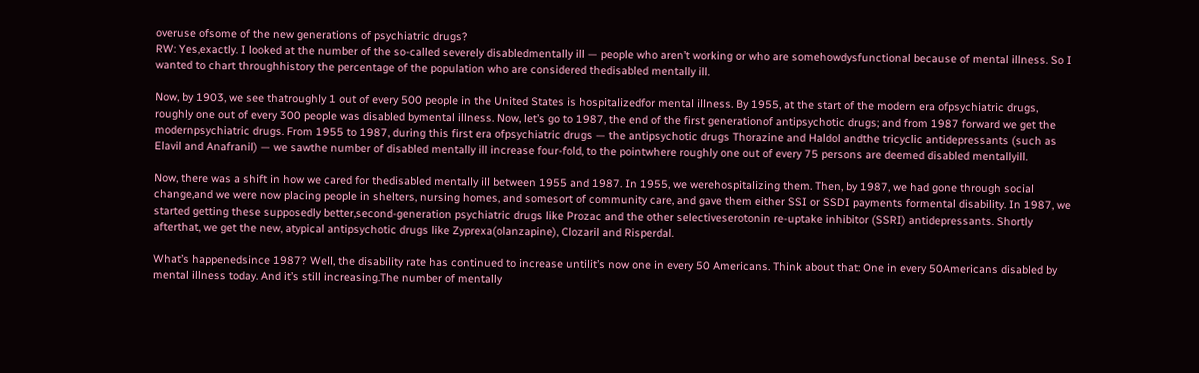overuse ofsome of the new generations of psychiatric drugs?
RW: Yes,exactly. I looked at the number of the so-called severely disabledmentally ill — people who aren’t working or who are somehowdysfunctional because of mental illness. So I wanted to chart throughhistory the percentage of the population who are considered thedisabled mentally ill.

Now, by 1903, we see thatroughly 1 out of every 500 people in the United States is hospitalizedfor mental illness. By 1955, at the start of the modern era ofpsychiatric drugs, roughly one out of every 300 people was disabled bymental illness. Now, let’s go to 1987, the end of the first generationof antipsychotic drugs; and from 1987 forward we get the modernpsychiatric drugs. From 1955 to 1987, during this first era ofpsychiatric drugs — the antipsychotic drugs Thorazine and Haldol andthe tricyclic antidepressants (such as Elavil and Anafranil) — we sawthe number of disabled mentally ill increase four-fold, to the pointwhere roughly one out of every 75 persons are deemed disabled mentallyill.

Now, there was a shift in how we cared for thedisabled mentally ill between 1955 and 1987. In 1955, we werehospitalizing them. Then, by 1987, we had gone through social change,and we were now placing people in shelters, nursing homes, and somesort of community care, and gave them either SSI or SSDI payments formental disability. In 1987, we started getting these supposedly better,second-generation psychiatric drugs like Prozac and the other selectiveserotonin re-uptake inhibitor (SSRI) antidepressants. Shortly afterthat, we get the new, atypical antipsychotic drugs like Zyprexa(olanzapine), Clozaril and Risperdal.

What’s happenedsince 1987? Well, the disability rate has continued to increase untilit’s now one in every 50 Americans. Think about that: One in every 50Americans disabled by mental illness today. And it’s still increasing.The number of mentally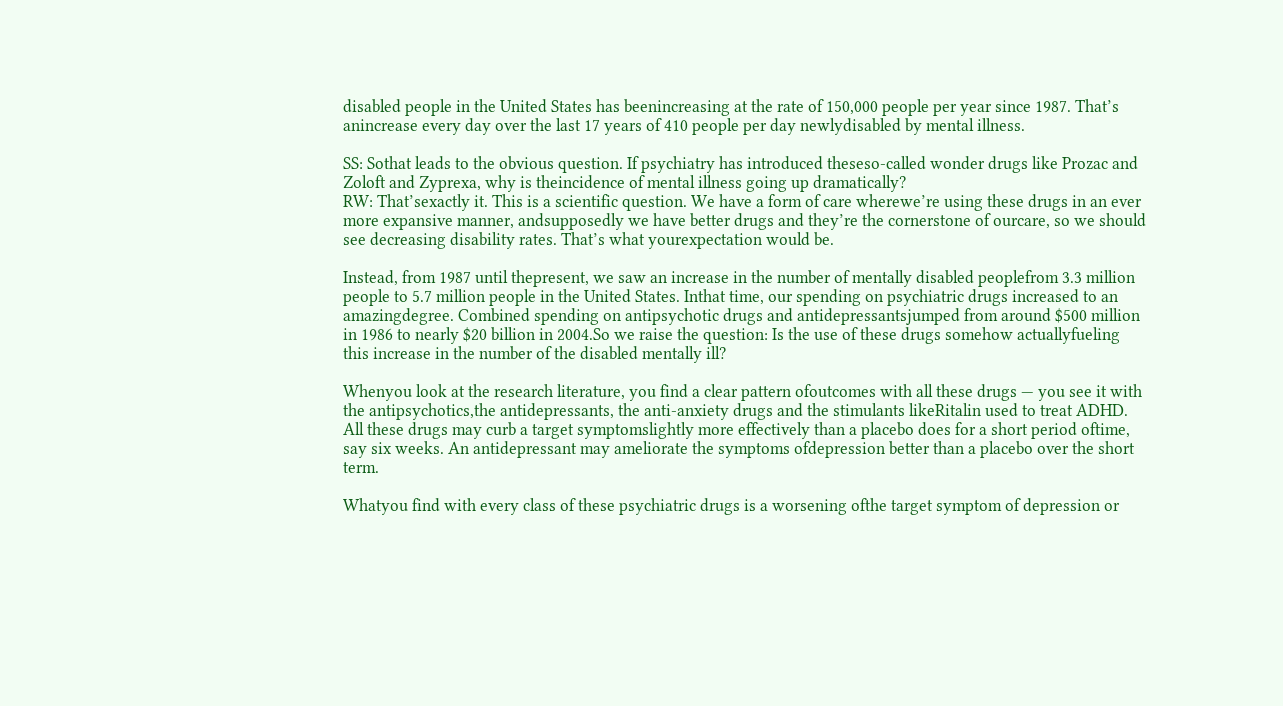disabled people in the United States has beenincreasing at the rate of 150,000 people per year since 1987. That’s anincrease every day over the last 17 years of 410 people per day newlydisabled by mental illness.

SS: Sothat leads to the obvious question. If psychiatry has introduced theseso-called wonder drugs like Prozac and Zoloft and Zyprexa, why is theincidence of mental illness going up dramatically?
RW: That’sexactly it. This is a scientific question. We have a form of care wherewe’re using these drugs in an ever more expansive manner, andsupposedly we have better drugs and they’re the cornerstone of ourcare, so we should see decreasing disability rates. That’s what yourexpectation would be.

Instead, from 1987 until thepresent, we saw an increase in the number of mentally disabled peoplefrom 3.3 million people to 5.7 million people in the United States. Inthat time, our spending on psychiatric drugs increased to an amazingdegree. Combined spending on antipsychotic drugs and antidepressantsjumped from around $500 million in 1986 to nearly $20 billion in 2004.So we raise the question: Is the use of these drugs somehow actuallyfueling this increase in the number of the disabled mentally ill?

Whenyou look at the research literature, you find a clear pattern ofoutcomes with all these drugs — you see it with the antipsychotics,the antidepressants, the anti-anxiety drugs and the stimulants likeRitalin used to treat ADHD. All these drugs may curb a target symptomslightly more effectively than a placebo does for a short period oftime, say six weeks. An antidepressant may ameliorate the symptoms ofdepression better than a placebo over the short term.

Whatyou find with every class of these psychiatric drugs is a worsening ofthe target symptom of depression or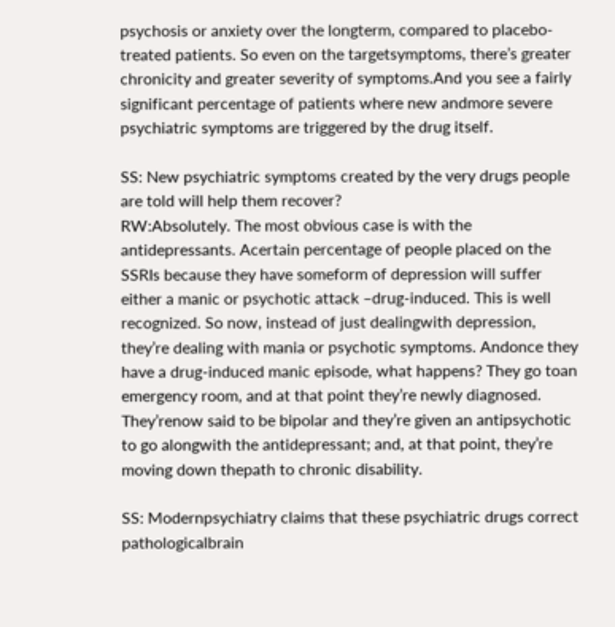psychosis or anxiety over the longterm, compared to placebo-treated patients. So even on the targetsymptoms, there’s greater chronicity and greater severity of symptoms.And you see a fairly significant percentage of patients where new andmore severe psychiatric symptoms are triggered by the drug itself.

SS: New psychiatric symptoms created by the very drugs people are told will help them recover?
RW:Absolutely. The most obvious case is with the antidepressants. Acertain percentage of people placed on the SSRIs because they have someform of depression will suffer either a manic or psychotic attack –drug-induced. This is well recognized. So now, instead of just dealingwith depression, they’re dealing with mania or psychotic symptoms. Andonce they have a drug-induced manic episode, what happens? They go toan emergency room, and at that point they’re newly diagnosed. They’renow said to be bipolar and they’re given an antipsychotic to go alongwith the antidepressant; and, at that point, they’re moving down thepath to chronic disability.

SS: Modernpsychiatry claims that these psychiatric drugs correct pathologicalbrain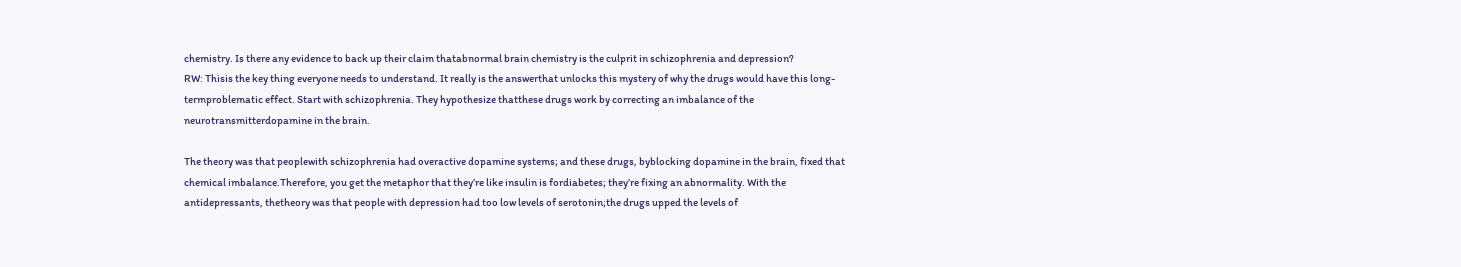chemistry. Is there any evidence to back up their claim thatabnormal brain chemistry is the culprit in schizophrenia and depression?
RW: Thisis the key thing everyone needs to understand. It really is the answerthat unlocks this mystery of why the drugs would have this long-termproblematic effect. Start with schizophrenia. They hypothesize thatthese drugs work by correcting an imbalance of the neurotransmitterdopamine in the brain.

The theory was that peoplewith schizophrenia had overactive dopamine systems; and these drugs, byblocking dopamine in the brain, fixed that chemical imbalance.Therefore, you get the metaphor that they’re like insulin is fordiabetes; they’re fixing an abnormality. With the antidepressants, thetheory was that people with depression had too low levels of serotonin;the drugs upped the levels of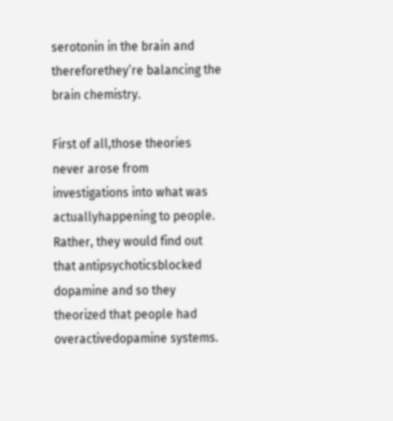serotonin in the brain and thereforethey’re balancing the brain chemistry.

First of all,those theories never arose from investigations into what was actuallyhappening to people. Rather, they would find out that antipsychoticsblocked dopamine and so they theorized that people had overactivedopamine systems.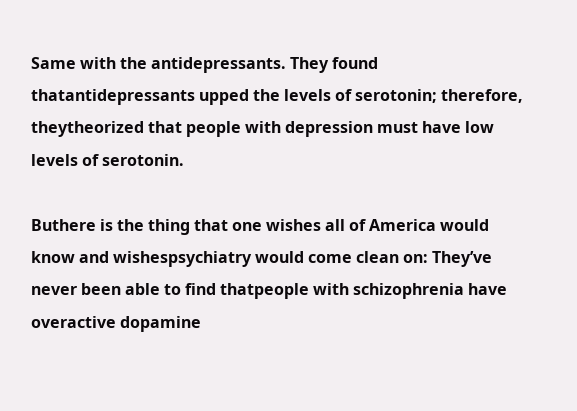Same with the antidepressants. They found thatantidepressants upped the levels of serotonin; therefore, theytheorized that people with depression must have low levels of serotonin.

Buthere is the thing that one wishes all of America would know and wishespsychiatry would come clean on: They’ve never been able to find thatpeople with schizophrenia have overactive dopamine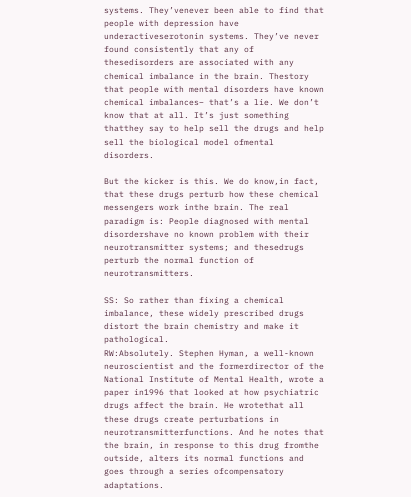systems. They’venever been able to find that people with depression have underactiveserotonin systems. They’ve never found consistently that any of thesedisorders are associated with any chemical imbalance in the brain. Thestory that people with mental disorders have known chemical imbalances– that’s a lie. We don’t know that at all. It’s just something thatthey say to help sell the drugs and help sell the biological model ofmental disorders.

But the kicker is this. We do know,in fact, that these drugs perturb how these chemical messengers work inthe brain. The real paradigm is: People diagnosed with mental disordershave no known problem with their neurotransmitter systems; and thesedrugs perturb the normal function of neurotransmitters.

SS: So rather than fixing a chemical imbalance, these widely prescribed drugs distort the brain chemistry and make it pathological.
RW:Absolutely. Stephen Hyman, a well-known neuroscientist and the formerdirector of the National Institute of Mental Health, wrote a paper in1996 that looked at how psychiatric drugs affect the brain. He wrotethat all these drugs create perturbations in neurotransmitterfunctions. And he notes that the brain, in response to this drug fromthe outside, alters its normal functions and goes through a series ofcompensatory adaptations.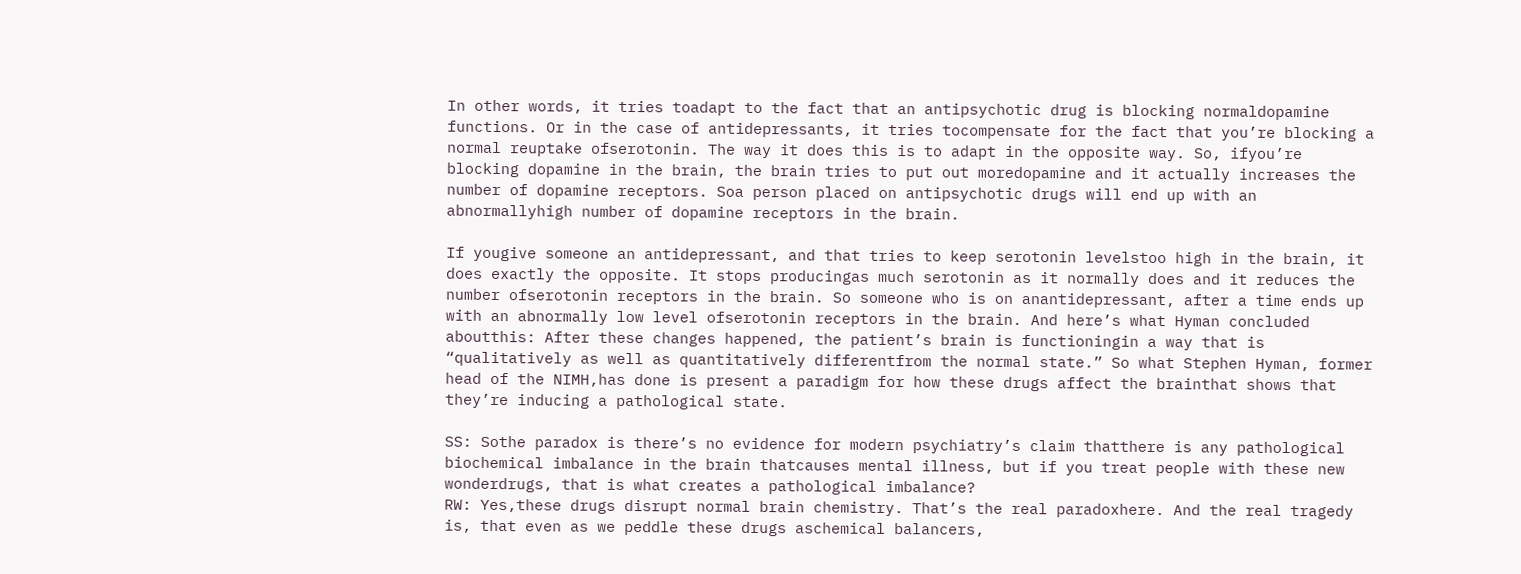In other words, it tries toadapt to the fact that an antipsychotic drug is blocking normaldopamine functions. Or in the case of antidepressants, it tries tocompensate for the fact that you’re blocking a normal reuptake ofserotonin. The way it does this is to adapt in the opposite way. So, ifyou’re blocking dopamine in the brain, the brain tries to put out moredopamine and it actually increases the number of dopamine receptors. Soa person placed on antipsychotic drugs will end up with an abnormallyhigh number of dopamine receptors in the brain.

If yougive someone an antidepressant, and that tries to keep serotonin levelstoo high in the brain, it does exactly the opposite. It stops producingas much serotonin as it normally does and it reduces the number ofserotonin receptors in the brain. So someone who is on anantidepressant, after a time ends up with an abnormally low level ofserotonin receptors in the brain. And here’s what Hyman concluded aboutthis: After these changes happened, the patient’s brain is functioningin a way that is “qualitatively as well as quantitatively differentfrom the normal state.” So what Stephen Hyman, former head of the NIMH,has done is present a paradigm for how these drugs affect the brainthat shows that they’re inducing a pathological state.

SS: Sothe paradox is there’s no evidence for modern psychiatry’s claim thatthere is any pathological biochemical imbalance in the brain thatcauses mental illness, but if you treat people with these new wonderdrugs, that is what creates a pathological imbalance?
RW: Yes,these drugs disrupt normal brain chemistry. That’s the real paradoxhere. And the real tragedy is, that even as we peddle these drugs aschemical balancers,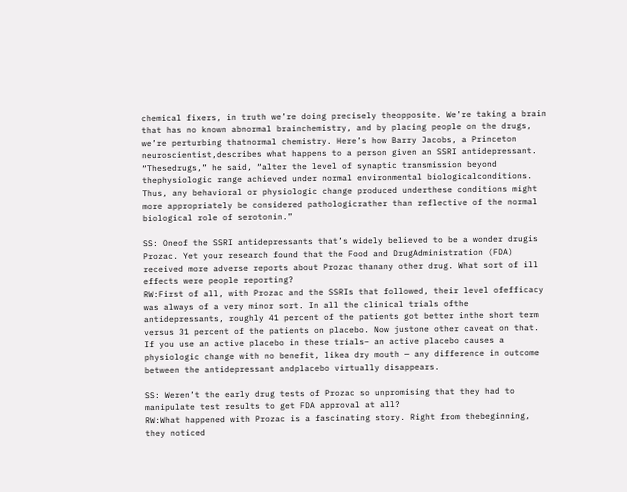chemical fixers, in truth we’re doing precisely theopposite. We’re taking a brain that has no known abnormal brainchemistry, and by placing people on the drugs, we’re perturbing thatnormal chemistry. Here’s how Barry Jacobs, a Princeton neuroscientist,describes what happens to a person given an SSRI antidepressant. “Thesedrugs,” he said, “alter the level of synaptic transmission beyond thephysiologic range achieved under normal environmental biologicalconditions. Thus, any behavioral or physiologic change produced underthese conditions might more appropriately be considered pathologicrather than reflective of the normal biological role of serotonin.”

SS: Oneof the SSRI antidepressants that’s widely believed to be a wonder drugis Prozac. Yet your research found that the Food and DrugAdministration (FDA) received more adverse reports about Prozac thanany other drug. What sort of ill effects were people reporting?
RW:First of all, with Prozac and the SSRIs that followed, their level ofefficacy was always of a very minor sort. In all the clinical trials ofthe antidepressants, roughly 41 percent of the patients got better inthe short term versus 31 percent of the patients on placebo. Now justone other caveat on that. If you use an active placebo in these trials– an active placebo causes a physiologic change with no benefit, likea dry mouth — any difference in outcome between the antidepressant andplacebo virtually disappears.

SS: Weren’t the early drug tests of Prozac so unpromising that they had to manipulate test results to get FDA approval at all?
RW:What happened with Prozac is a fascinating story. Right from thebeginning, they noticed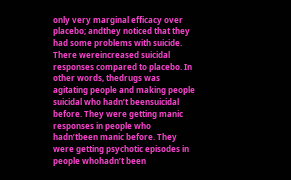only very marginal efficacy over placebo; andthey noticed that they had some problems with suicide. There wereincreased suicidal responses compared to placebo. In other words, thedrugs was agitating people and making people suicidal who hadn’t beensuicidal before. They were getting manic responses in people who hadn’tbeen manic before. They were getting psychotic episodes in people whohadn’t been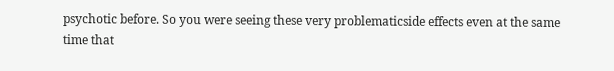psychotic before. So you were seeing these very problematicside effects even at the same time that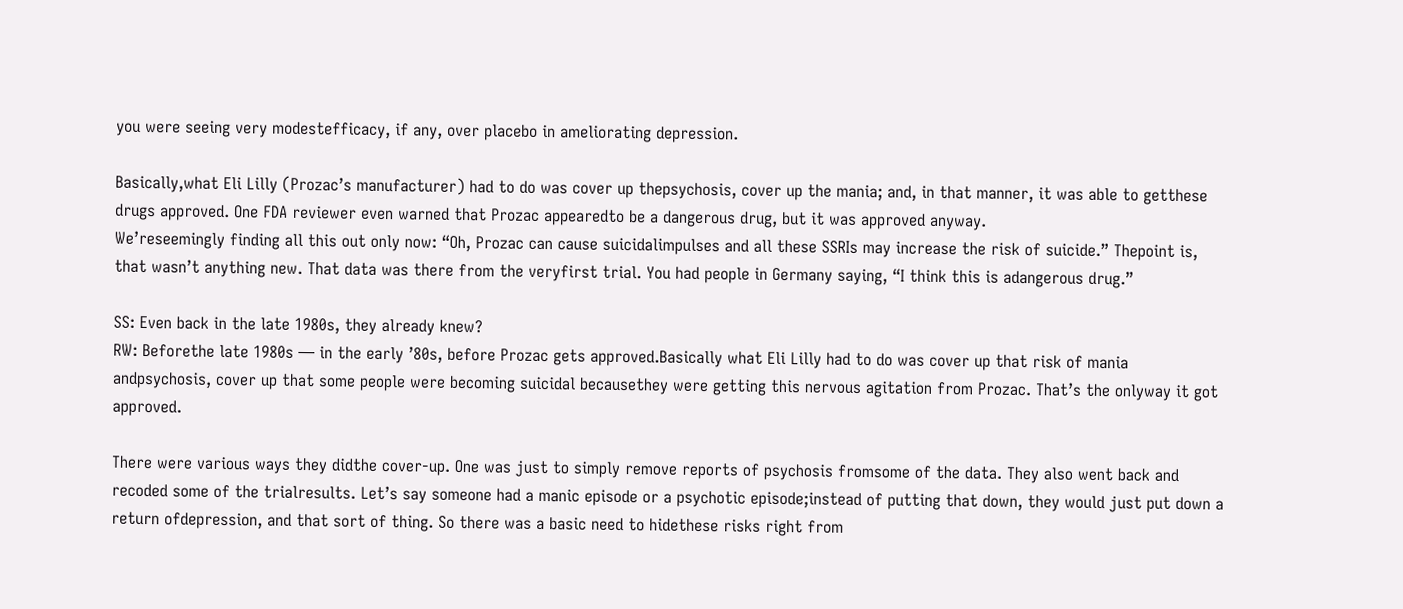you were seeing very modestefficacy, if any, over placebo in ameliorating depression.

Basically,what Eli Lilly (Prozac’s manufacturer) had to do was cover up thepsychosis, cover up the mania; and, in that manner, it was able to getthese drugs approved. One FDA reviewer even warned that Prozac appearedto be a dangerous drug, but it was approved anyway.
We’reseemingly finding all this out only now: “Oh, Prozac can cause suicidalimpulses and all these SSRIs may increase the risk of suicide.” Thepoint is, that wasn’t anything new. That data was there from the veryfirst trial. You had people in Germany saying, “I think this is adangerous drug.”

SS: Even back in the late 1980s, they already knew?
RW: Beforethe late 1980s — in the early ’80s, before Prozac gets approved.Basically what Eli Lilly had to do was cover up that risk of mania andpsychosis, cover up that some people were becoming suicidal becausethey were getting this nervous agitation from Prozac. That’s the onlyway it got approved.

There were various ways they didthe cover-up. One was just to simply remove reports of psychosis fromsome of the data. They also went back and recoded some of the trialresults. Let’s say someone had a manic episode or a psychotic episode;instead of putting that down, they would just put down a return ofdepression, and that sort of thing. So there was a basic need to hidethese risks right from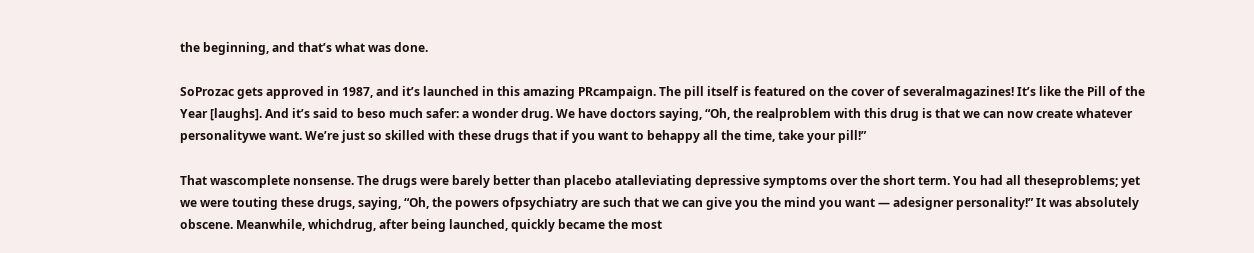the beginning, and that’s what was done.

SoProzac gets approved in 1987, and it’s launched in this amazing PRcampaign. The pill itself is featured on the cover of severalmagazines! It’s like the Pill of the Year [laughs]. And it’s said to beso much safer: a wonder drug. We have doctors saying, “Oh, the realproblem with this drug is that we can now create whatever personalitywe want. We’re just so skilled with these drugs that if you want to behappy all the time, take your pill!”

That wascomplete nonsense. The drugs were barely better than placebo atalleviating depressive symptoms over the short term. You had all theseproblems; yet we were touting these drugs, saying, “Oh, the powers ofpsychiatry are such that we can give you the mind you want — adesigner personality!” It was absolutely obscene. Meanwhile, whichdrug, after being launched, quickly became the most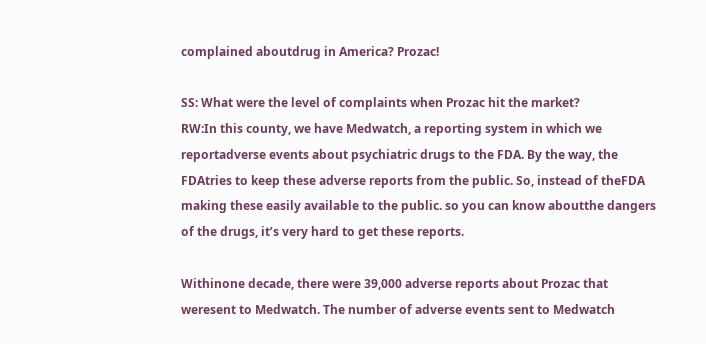complained aboutdrug in America? Prozac!

SS: What were the level of complaints when Prozac hit the market?
RW:In this county, we have Medwatch, a reporting system in which we reportadverse events about psychiatric drugs to the FDA. By the way, the FDAtries to keep these adverse reports from the public. So, instead of theFDA making these easily available to the public. so you can know aboutthe dangers of the drugs, it’s very hard to get these reports.

Withinone decade, there were 39,000 adverse reports about Prozac that weresent to Medwatch. The number of adverse events sent to Medwatch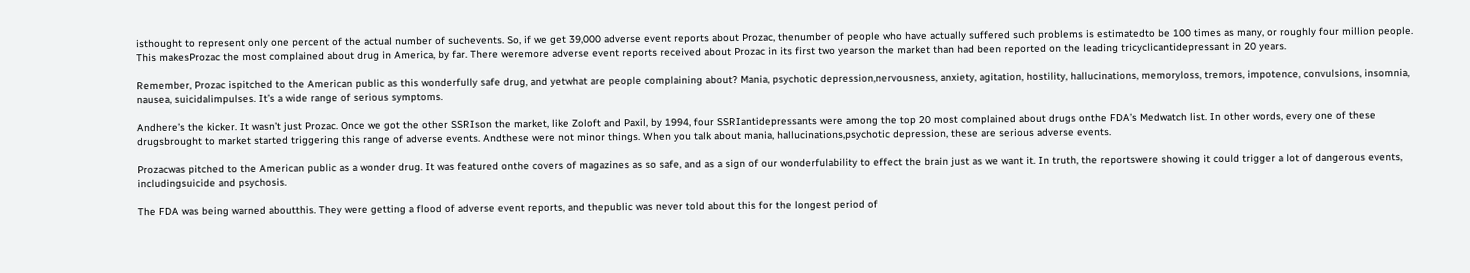isthought to represent only one percent of the actual number of suchevents. So, if we get 39,000 adverse event reports about Prozac, thenumber of people who have actually suffered such problems is estimatedto be 100 times as many, or roughly four million people. This makesProzac the most complained about drug in America, by far. There weremore adverse event reports received about Prozac in its first two yearson the market than had been reported on the leading tricyclicantidepressant in 20 years.

Remember, Prozac ispitched to the American public as this wonderfully safe drug, and yetwhat are people complaining about? Mania, psychotic depression,nervousness, anxiety, agitation, hostility, hallucinations, memoryloss, tremors, impotence, convulsions, insomnia, nausea, suicidalimpulses. It’s a wide range of serious symptoms.

Andhere’s the kicker. It wasn’t just Prozac. Once we got the other SSRIson the market, like Zoloft and Paxil, by 1994, four SSRIantidepressants were among the top 20 most complained about drugs onthe FDA’s Medwatch list. In other words, every one of these drugsbrought to market started triggering this range of adverse events. Andthese were not minor things. When you talk about mania, hallucinations,psychotic depression, these are serious adverse events.

Prozacwas pitched to the American public as a wonder drug. It was featured onthe covers of magazines as so safe, and as a sign of our wonderfulability to effect the brain just as we want it. In truth, the reportswere showing it could trigger a lot of dangerous events, includingsuicide and psychosis.

The FDA was being warned aboutthis. They were getting a flood of adverse event reports, and thepublic was never told about this for the longest period of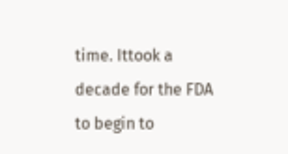time. Ittook a decade for the FDA to begin to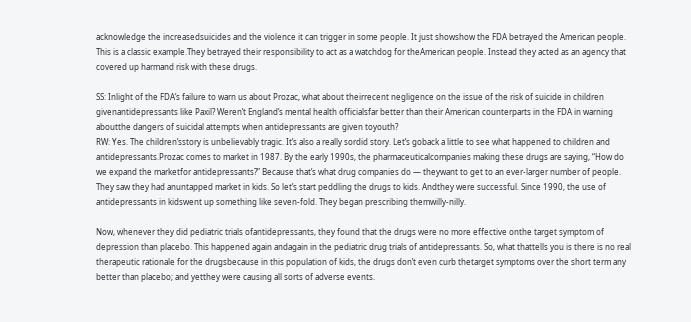acknowledge the increasedsuicides and the violence it can trigger in some people. It just showshow the FDA betrayed the American people. This is a classic example.They betrayed their responsibility to act as a watchdog for theAmerican people. Instead they acted as an agency that covered up harmand risk with these drugs.

SS: Inlight of the FDA’s failure to warn us about Prozac, what about theirrecent negligence on the issue of the risk of suicide in children givenantidepressants like Paxil? Weren’t England’s mental health officialsfar better than their American counterparts in the FDA in warning aboutthe dangers of suicidal attempts when antidepressants are given toyouth?
RW: Yes. The children’sstory is unbelievably tragic. It’s also a really sordid story. Let’s goback a little to see what happened to children and antidepressants.Prozac comes to market in 1987. By the early 1990s, the pharmaceuticalcompanies making these drugs are saying, “How do we expand the marketfor antidepressants?” Because that’s what drug companies do — theywant to get to an ever-larger number of people. They saw they had anuntapped market in kids. So let’s start peddling the drugs to kids. Andthey were successful. Since 1990, the use of antidepressants in kidswent up something like seven-fold. They began prescribing themwilly-nilly.

Now, whenever they did pediatric trials ofantidepressants, they found that the drugs were no more effective onthe target symptom of depression than placebo. This happened again andagain in the pediatric drug trials of antidepressants. So, what thattells you is there is no real therapeutic rationale for the drugsbecause in this population of kids, the drugs don’t even curb thetarget symptoms over the short term any better than placebo; and yetthey were causing all sorts of adverse events.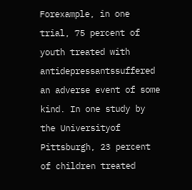Forexample, in one trial, 75 percent of youth treated with antidepressantssuffered an adverse event of some kind. In one study by the Universityof Pittsburgh, 23 percent of children treated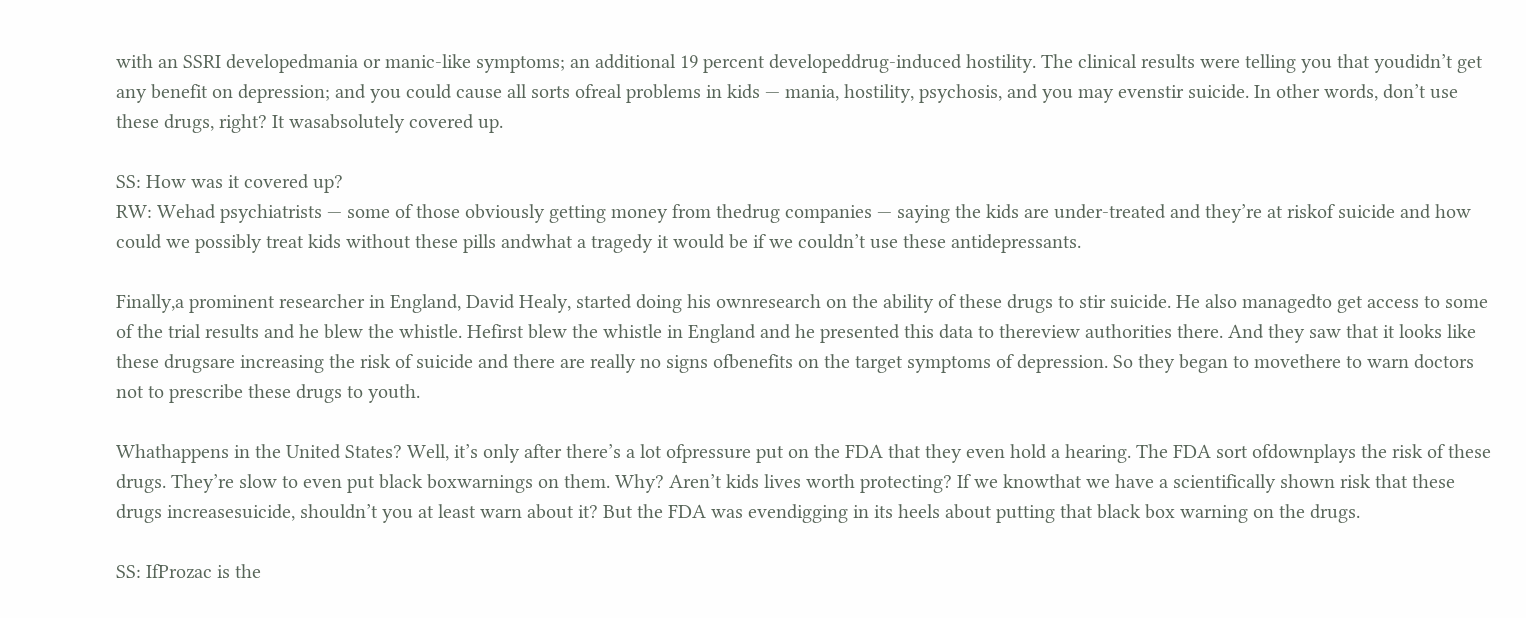with an SSRI developedmania or manic-like symptoms; an additional 19 percent developeddrug-induced hostility. The clinical results were telling you that youdidn’t get any benefit on depression; and you could cause all sorts ofreal problems in kids — mania, hostility, psychosis, and you may evenstir suicide. In other words, don’t use these drugs, right? It wasabsolutely covered up.

SS: How was it covered up?
RW: Wehad psychiatrists — some of those obviously getting money from thedrug companies — saying the kids are under-treated and they’re at riskof suicide and how could we possibly treat kids without these pills andwhat a tragedy it would be if we couldn’t use these antidepressants.

Finally,a prominent researcher in England, David Healy, started doing his ownresearch on the ability of these drugs to stir suicide. He also managedto get access to some of the trial results and he blew the whistle. Hefirst blew the whistle in England and he presented this data to thereview authorities there. And they saw that it looks like these drugsare increasing the risk of suicide and there are really no signs ofbenefits on the target symptoms of depression. So they began to movethere to warn doctors not to prescribe these drugs to youth.

Whathappens in the United States? Well, it’s only after there’s a lot ofpressure put on the FDA that they even hold a hearing. The FDA sort ofdownplays the risk of these drugs. They’re slow to even put black boxwarnings on them. Why? Aren’t kids lives worth protecting? If we knowthat we have a scientifically shown risk that these drugs increasesuicide, shouldn’t you at least warn about it? But the FDA was evendigging in its heels about putting that black box warning on the drugs.

SS: IfProzac is the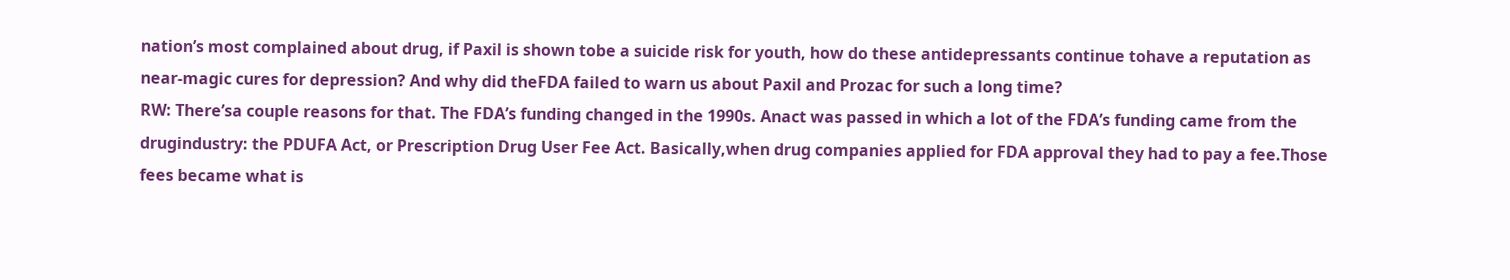nation’s most complained about drug, if Paxil is shown tobe a suicide risk for youth, how do these antidepressants continue tohave a reputation as near-magic cures for depression? And why did theFDA failed to warn us about Paxil and Prozac for such a long time?
RW: There’sa couple reasons for that. The FDA’s funding changed in the 1990s. Anact was passed in which a lot of the FDA’s funding came from the drugindustry: the PDUFA Act, or Prescription Drug User Fee Act. Basically,when drug companies applied for FDA approval they had to pay a fee.Those fees became what is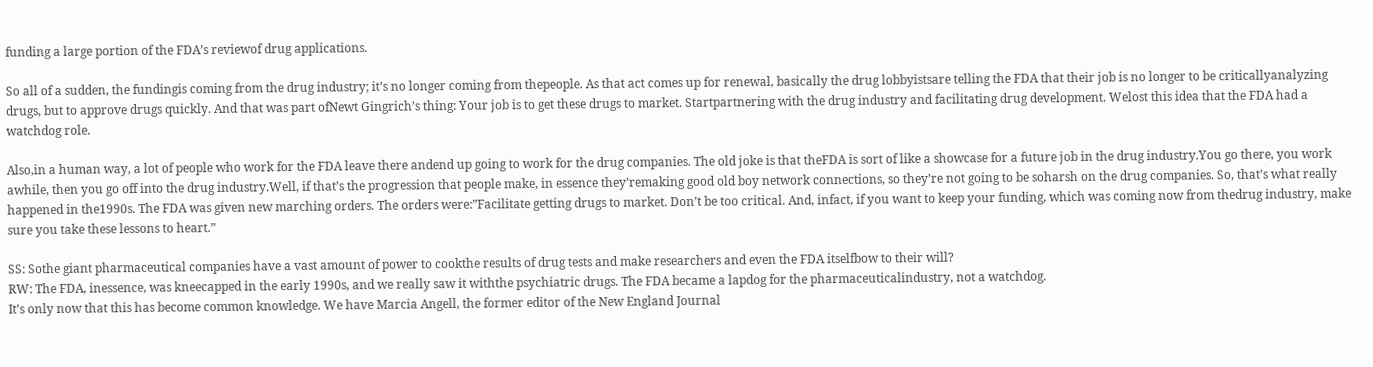funding a large portion of the FDA’s reviewof drug applications.

So all of a sudden, the fundingis coming from the drug industry; it’s no longer coming from thepeople. As that act comes up for renewal, basically the drug lobbyistsare telling the FDA that their job is no longer to be criticallyanalyzing drugs, but to approve drugs quickly. And that was part ofNewt Gingrich’s thing: Your job is to get these drugs to market. Startpartnering with the drug industry and facilitating drug development. Welost this idea that the FDA had a watchdog role.

Also,in a human way, a lot of people who work for the FDA leave there andend up going to work for the drug companies. The old joke is that theFDA is sort of like a showcase for a future job in the drug industry.You go there, you work awhile, then you go off into the drug industry.Well, if that’s the progression that people make, in essence they’remaking good old boy network connections, so they’re not going to be soharsh on the drug companies. So, that’s what really happened in the1990s. The FDA was given new marching orders. The orders were:”Facilitate getting drugs to market. Don’t be too critical. And, infact, if you want to keep your funding, which was coming now from thedrug industry, make sure you take these lessons to heart.”

SS: Sothe giant pharmaceutical companies have a vast amount of power to cookthe results of drug tests and make researchers and even the FDA itselfbow to their will?
RW: The FDA, inessence, was kneecapped in the early 1990s, and we really saw it withthe psychiatric drugs. The FDA became a lapdog for the pharmaceuticalindustry, not a watchdog.
It’s only now that this has become common knowledge. We have Marcia Angell, the former editor of the New England Journal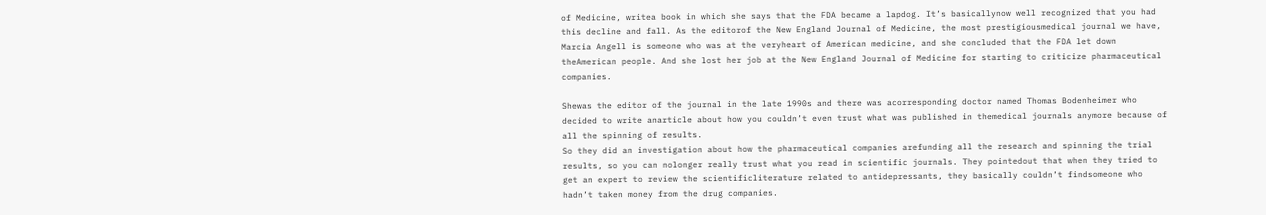of Medicine, writea book in which she says that the FDA became a lapdog. It’s basicallynow well recognized that you had this decline and fall. As the editorof the New England Journal of Medicine, the most prestigiousmedical journal we have, Marcia Angell is someone who was at the veryheart of American medicine, and she concluded that the FDA let down theAmerican people. And she lost her job at the New England Journal of Medicine for starting to criticize pharmaceutical companies.

Shewas the editor of the journal in the late 1990s and there was acorresponding doctor named Thomas Bodenheimer who decided to write anarticle about how you couldn’t even trust what was published in themedical journals anymore because of all the spinning of results.
So they did an investigation about how the pharmaceutical companies arefunding all the research and spinning the trial results, so you can nolonger really trust what you read in scientific journals. They pointedout that when they tried to get an expert to review the scientificliterature related to antidepressants, they basically couldn’t findsomeone who hadn’t taken money from the drug companies.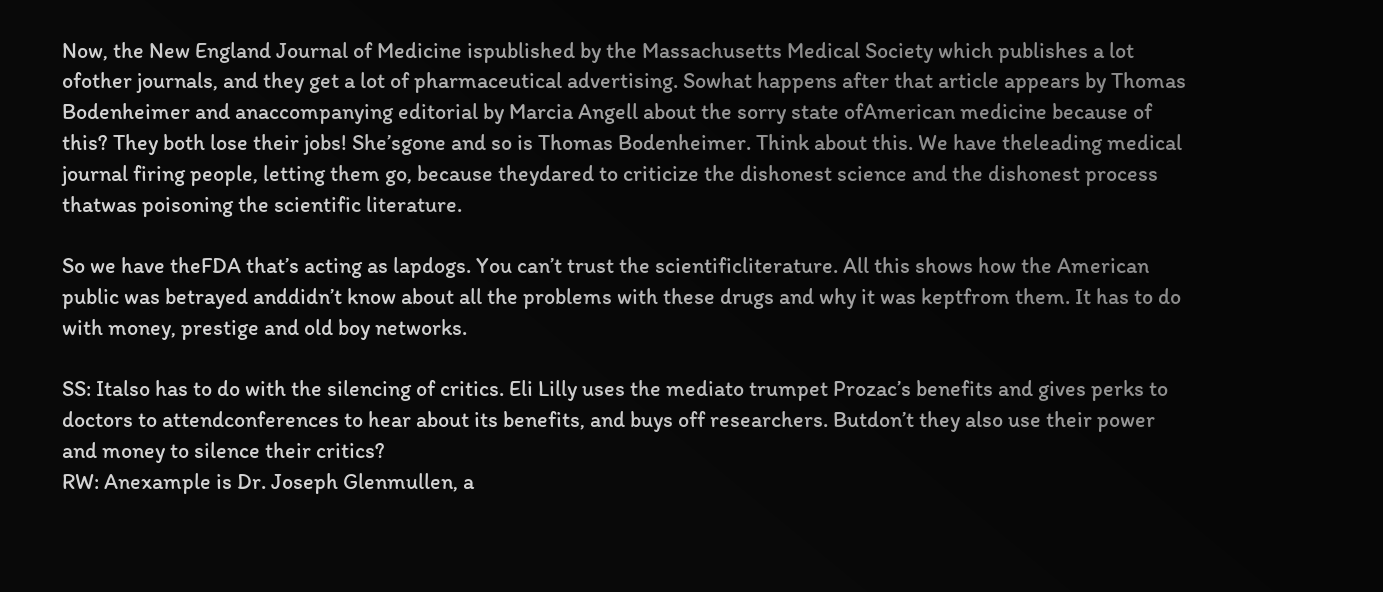Now, the New England Journal of Medicine ispublished by the Massachusetts Medical Society which publishes a lot ofother journals, and they get a lot of pharmaceutical advertising. Sowhat happens after that article appears by Thomas Bodenheimer and anaccompanying editorial by Marcia Angell about the sorry state ofAmerican medicine because of this? They both lose their jobs! She’sgone and so is Thomas Bodenheimer. Think about this. We have theleading medical journal firing people, letting them go, because theydared to criticize the dishonest science and the dishonest process thatwas poisoning the scientific literature.

So we have theFDA that’s acting as lapdogs. You can’t trust the scientificliterature. All this shows how the American public was betrayed anddidn’t know about all the problems with these drugs and why it was keptfrom them. It has to do with money, prestige and old boy networks.

SS: Italso has to do with the silencing of critics. Eli Lilly uses the mediato trumpet Prozac’s benefits and gives perks to doctors to attendconferences to hear about its benefits, and buys off researchers. Butdon’t they also use their power and money to silence their critics?
RW: Anexample is Dr. Joseph Glenmullen, a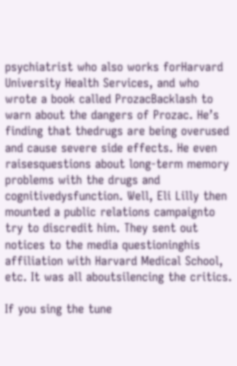psychiatrist who also works forHarvard University Health Services, and who wrote a book called ProzacBacklash to warn about the dangers of Prozac. He’s finding that thedrugs are being overused and cause severe side effects. He even raisesquestions about long-term memory problems with the drugs and cognitivedysfunction. Well, Eli Lilly then mounted a public relations campaignto try to discredit him. They sent out notices to the media questioninghis affiliation with Harvard Medical School, etc. It was all aboutsilencing the critics.

If you sing the tune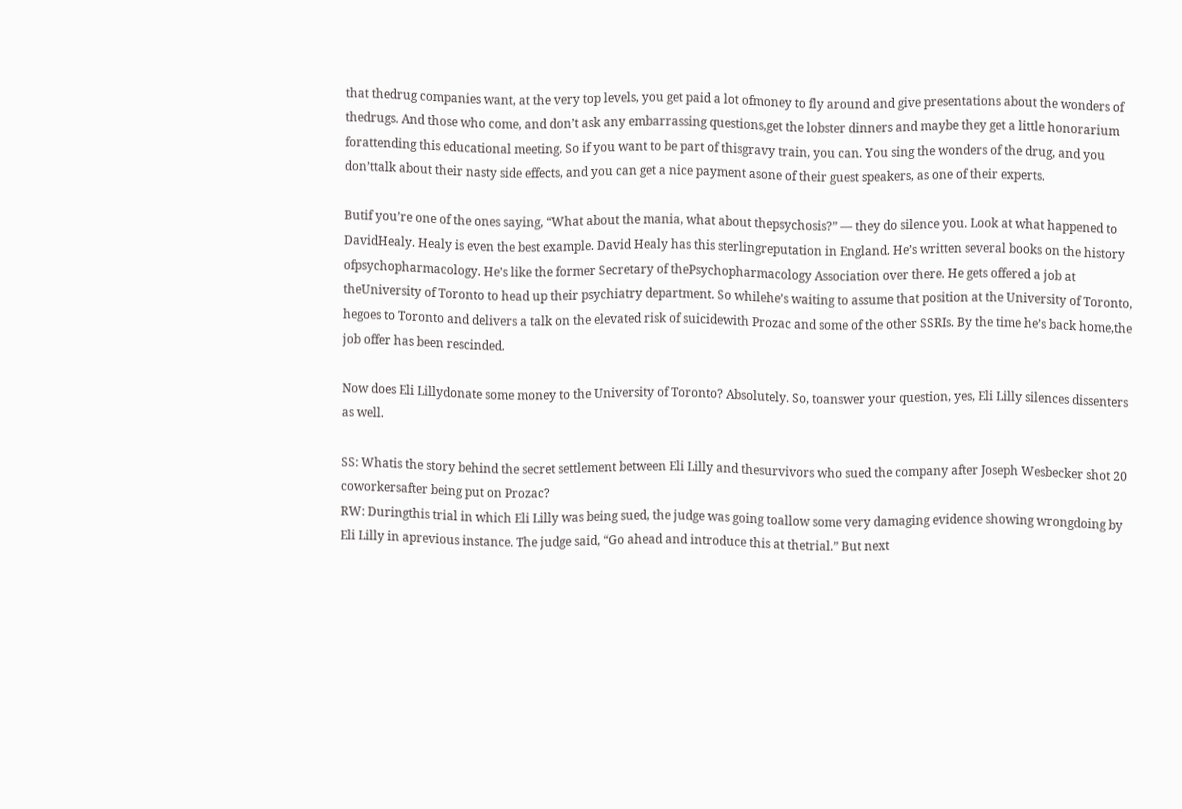that thedrug companies want, at the very top levels, you get paid a lot ofmoney to fly around and give presentations about the wonders of thedrugs. And those who come, and don’t ask any embarrassing questions,get the lobster dinners and maybe they get a little honorarium forattending this educational meeting. So if you want to be part of thisgravy train, you can. You sing the wonders of the drug, and you don’ttalk about their nasty side effects, and you can get a nice payment asone of their guest speakers, as one of their experts.

Butif you’re one of the ones saying, “What about the mania, what about thepsychosis?” — they do silence you. Look at what happened to DavidHealy. Healy is even the best example. David Healy has this sterlingreputation in England. He’s written several books on the history ofpsychopharmacology. He’s like the former Secretary of thePsychopharmacology Association over there. He gets offered a job at theUniversity of Toronto to head up their psychiatry department. So whilehe’s waiting to assume that position at the University of Toronto, hegoes to Toronto and delivers a talk on the elevated risk of suicidewith Prozac and some of the other SSRIs. By the time he’s back home,the job offer has been rescinded.

Now does Eli Lillydonate some money to the University of Toronto? Absolutely. So, toanswer your question, yes, Eli Lilly silences dissenters as well.

SS: Whatis the story behind the secret settlement between Eli Lilly and thesurvivors who sued the company after Joseph Wesbecker shot 20 coworkersafter being put on Prozac?
RW: Duringthis trial in which Eli Lilly was being sued, the judge was going toallow some very damaging evidence showing wrongdoing by Eli Lilly in aprevious instance. The judge said, “Go ahead and introduce this at thetrial.” But next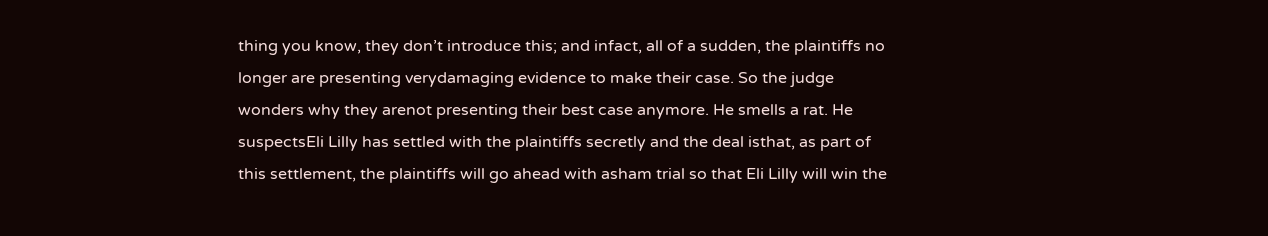thing you know, they don’t introduce this; and infact, all of a sudden, the plaintiffs no longer are presenting verydamaging evidence to make their case. So the judge wonders why they arenot presenting their best case anymore. He smells a rat. He suspectsEli Lilly has settled with the plaintiffs secretly and the deal isthat, as part of this settlement, the plaintiffs will go ahead with asham trial so that Eli Lilly will win the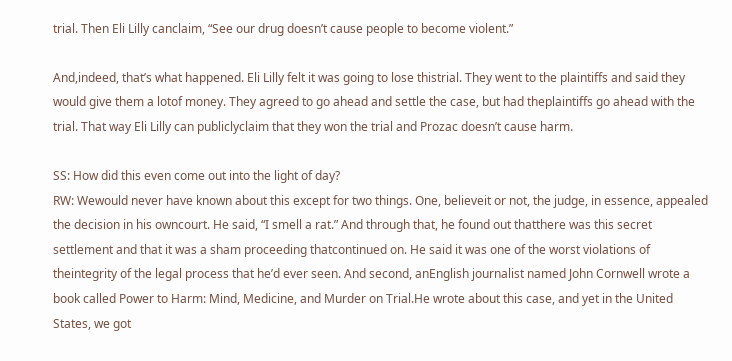trial. Then Eli Lilly canclaim, “See our drug doesn’t cause people to become violent.”

And,indeed, that’s what happened. Eli Lilly felt it was going to lose thistrial. They went to the plaintiffs and said they would give them a lotof money. They agreed to go ahead and settle the case, but had theplaintiffs go ahead with the trial. That way Eli Lilly can publiclyclaim that they won the trial and Prozac doesn’t cause harm.

SS: How did this even come out into the light of day?
RW: Wewould never have known about this except for two things. One, believeit or not, the judge, in essence, appealed the decision in his owncourt. He said, “I smell a rat.” And through that, he found out thatthere was this secret settlement and that it was a sham proceeding thatcontinued on. He said it was one of the worst violations of theintegrity of the legal process that he’d ever seen. And second, anEnglish journalist named John Cornwell wrote a book called Power to Harm: Mind, Medicine, and Murder on Trial.He wrote about this case, and yet in the United States, we got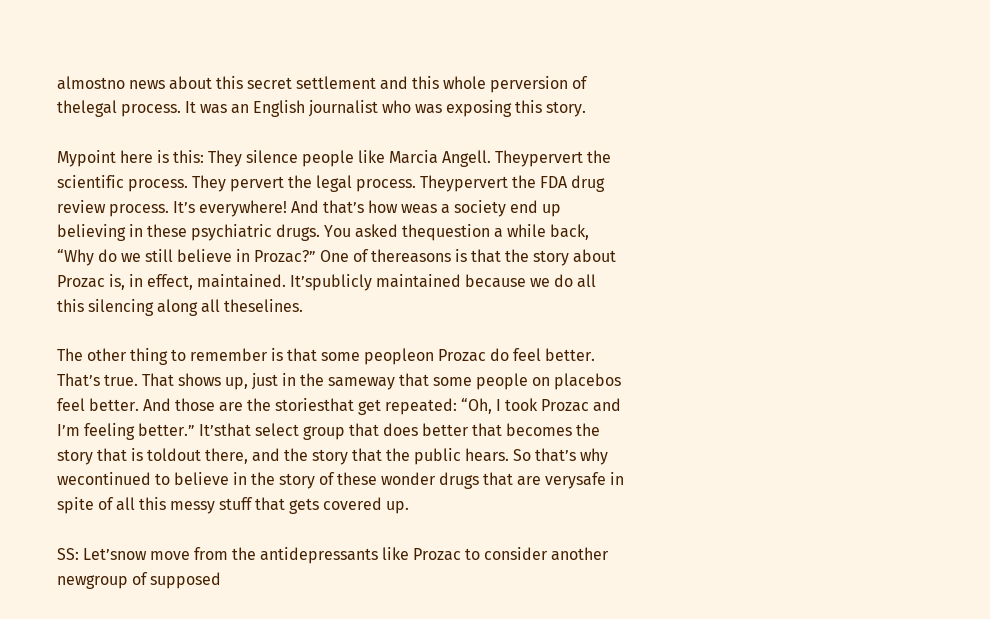almostno news about this secret settlement and this whole perversion of thelegal process. It was an English journalist who was exposing this story.

Mypoint here is this: They silence people like Marcia Angell. Theypervert the scientific process. They pervert the legal process. Theypervert the FDA drug review process. It’s everywhere! And that’s how weas a society end up believing in these psychiatric drugs. You asked thequestion a while back, “Why do we still believe in Prozac?” One of thereasons is that the story about Prozac is, in effect, maintained. It’spublicly maintained because we do all this silencing along all theselines.

The other thing to remember is that some peopleon Prozac do feel better. That’s true. That shows up, just in the sameway that some people on placebos feel better. And those are the storiesthat get repeated: “Oh, I took Prozac and I’m feeling better.” It’sthat select group that does better that becomes the story that is toldout there, and the story that the public hears. So that’s why wecontinued to believe in the story of these wonder drugs that are verysafe in spite of all this messy stuff that gets covered up.

SS: Let’snow move from the antidepressants like Prozac to consider another newgroup of supposed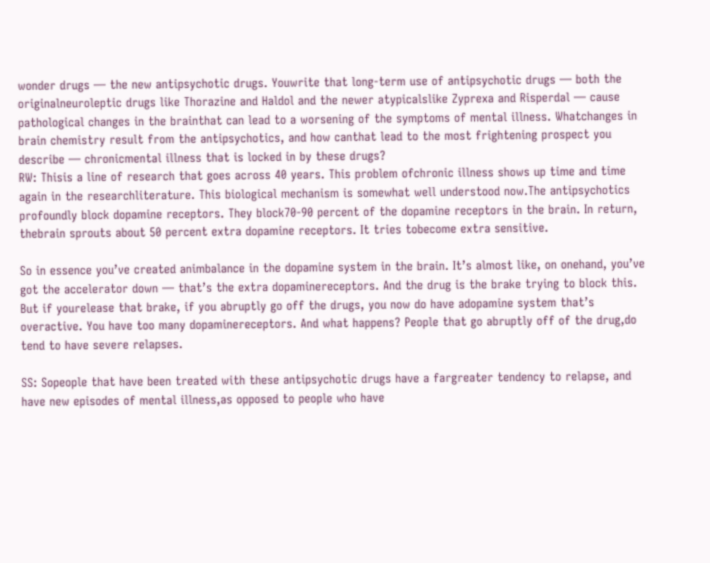wonder drugs — the new antipsychotic drugs. Youwrite that long-term use of antipsychotic drugs — both the originalneuroleptic drugs like Thorazine and Haldol and the newer atypicalslike Zyprexa and Risperdal — cause pathological changes in the brainthat can lead to a worsening of the symptoms of mental illness. Whatchanges in brain chemistry result from the antipsychotics, and how canthat lead to the most frightening prospect you describe — chronicmental illness that is locked in by these drugs?
RW: Thisis a line of research that goes across 40 years. This problem ofchronic illness shows up time and time again in the researchliterature. This biological mechanism is somewhat well understood now.The antipsychotics profoundly block dopamine receptors. They block70-90 percent of the dopamine receptors in the brain. In return, thebrain sprouts about 50 percent extra dopamine receptors. It tries tobecome extra sensitive.

So in essence you’ve created animbalance in the dopamine system in the brain. It’s almost like, on onehand, you’ve got the accelerator down — that’s the extra dopaminereceptors. And the drug is the brake trying to block this. But if yourelease that brake, if you abruptly go off the drugs, you now do have adopamine system that’s overactive. You have too many dopaminereceptors. And what happens? People that go abruptly off of the drug,do tend to have severe relapses.

SS: Sopeople that have been treated with these antipsychotic drugs have a fargreater tendency to relapse, and have new episodes of mental illness,as opposed to people who have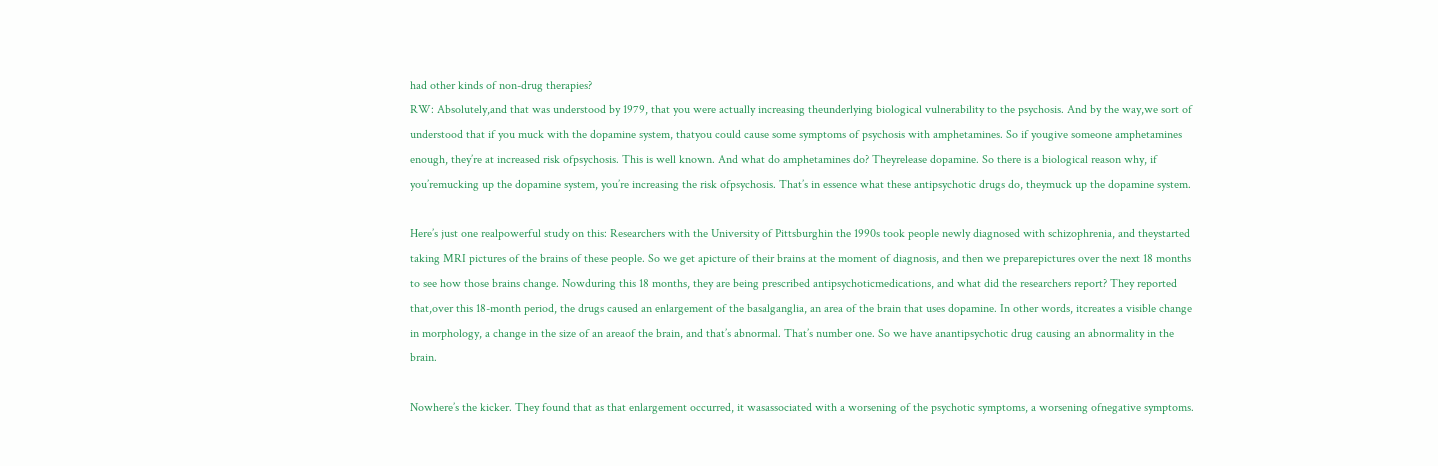had other kinds of non-drug therapies?
RW: Absolutely,and that was understood by 1979, that you were actually increasing theunderlying biological vulnerability to the psychosis. And by the way,we sort of understood that if you muck with the dopamine system, thatyou could cause some symptoms of psychosis with amphetamines. So if yougive someone amphetamines enough, they’re at increased risk ofpsychosis. This is well known. And what do amphetamines do? Theyrelease dopamine. So there is a biological reason why, if you’remucking up the dopamine system, you’re increasing the risk ofpsychosis. That’s in essence what these antipsychotic drugs do, theymuck up the dopamine system.

Here’s just one realpowerful study on this: Researchers with the University of Pittsburghin the 1990s took people newly diagnosed with schizophrenia, and theystarted taking MRI pictures of the brains of these people. So we get apicture of their brains at the moment of diagnosis, and then we preparepictures over the next 18 months to see how those brains change. Nowduring this 18 months, they are being prescribed antipsychoticmedications, and what did the researchers report? They reported that,over this 18-month period, the drugs caused an enlargement of the basalganglia, an area of the brain that uses dopamine. In other words, itcreates a visible change in morphology, a change in the size of an areaof the brain, and that’s abnormal. That’s number one. So we have anantipsychotic drug causing an abnormality in the brain.

Nowhere’s the kicker. They found that as that enlargement occurred, it wasassociated with a worsening of the psychotic symptoms, a worsening ofnegative symptoms.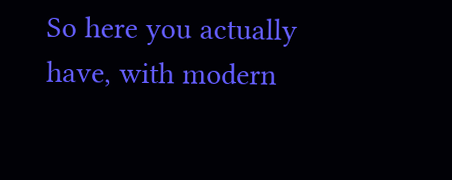So here you actually have, with modern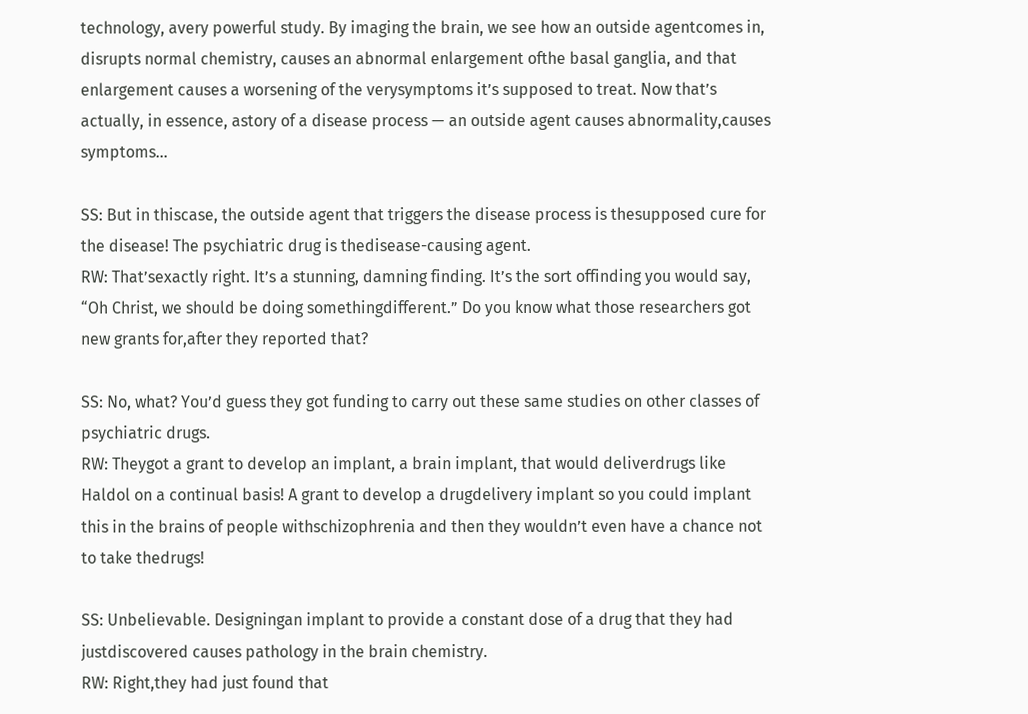technology, avery powerful study. By imaging the brain, we see how an outside agentcomes in, disrupts normal chemistry, causes an abnormal enlargement ofthe basal ganglia, and that enlargement causes a worsening of the verysymptoms it’s supposed to treat. Now that’s actually, in essence, astory of a disease process — an outside agent causes abnormality,causes symptoms…

SS: But in thiscase, the outside agent that triggers the disease process is thesupposed cure for the disease! The psychiatric drug is thedisease-causing agent.
RW: That’sexactly right. It’s a stunning, damning finding. It’s the sort offinding you would say, “Oh Christ, we should be doing somethingdifferent.” Do you know what those researchers got new grants for,after they reported that?

SS: No, what? You’d guess they got funding to carry out these same studies on other classes of psychiatric drugs.
RW: Theygot a grant to develop an implant, a brain implant, that would deliverdrugs like Haldol on a continual basis! A grant to develop a drugdelivery implant so you could implant this in the brains of people withschizophrenia and then they wouldn’t even have a chance not to take thedrugs!

SS: Unbelievable. Designingan implant to provide a constant dose of a drug that they had justdiscovered causes pathology in the brain chemistry.
RW: Right,they had just found that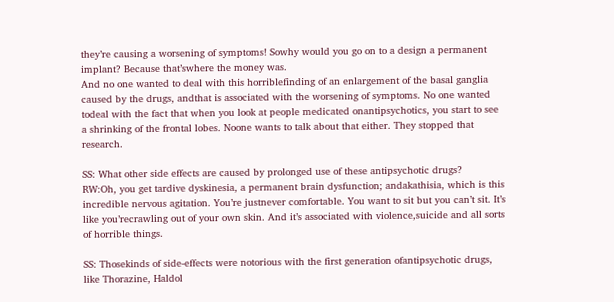they’re causing a worsening of symptoms! Sowhy would you go on to a design a permanent implant? Because that’swhere the money was.
And no one wanted to deal with this horriblefinding of an enlargement of the basal ganglia caused by the drugs, andthat is associated with the worsening of symptoms. No one wanted todeal with the fact that when you look at people medicated onantipsychotics, you start to see a shrinking of the frontal lobes. Noone wants to talk about that either. They stopped that research.

SS: What other side effects are caused by prolonged use of these antipsychotic drugs?
RW:Oh, you get tardive dyskinesia, a permanent brain dysfunction; andakathisia, which is this incredible nervous agitation. You’re justnever comfortable. You want to sit but you can’t sit. It’s like you’recrawling out of your own skin. And it’s associated with violence,suicide and all sorts of horrible things.

SS: Thosekinds of side-effects were notorious with the first generation ofantipsychotic drugs, like Thorazine, Haldol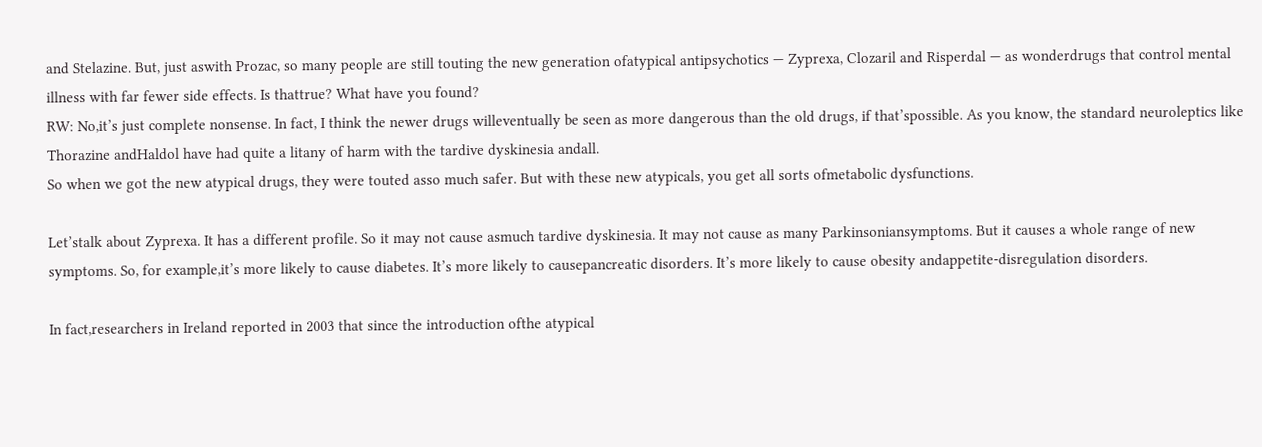and Stelazine. But, just aswith Prozac, so many people are still touting the new generation ofatypical antipsychotics — Zyprexa, Clozaril and Risperdal — as wonderdrugs that control mental illness with far fewer side effects. Is thattrue? What have you found?
RW: No,it’s just complete nonsense. In fact, I think the newer drugs willeventually be seen as more dangerous than the old drugs, if that’spossible. As you know, the standard neuroleptics like Thorazine andHaldol have had quite a litany of harm with the tardive dyskinesia andall.
So when we got the new atypical drugs, they were touted asso much safer. But with these new atypicals, you get all sorts ofmetabolic dysfunctions.

Let’stalk about Zyprexa. It has a different profile. So it may not cause asmuch tardive dyskinesia. It may not cause as many Parkinsoniansymptoms. But it causes a whole range of new symptoms. So, for example,it’s more likely to cause diabetes. It’s more likely to causepancreatic disorders. It’s more likely to cause obesity andappetite-disregulation disorders.

In fact,researchers in Ireland reported in 2003 that since the introduction ofthe atypical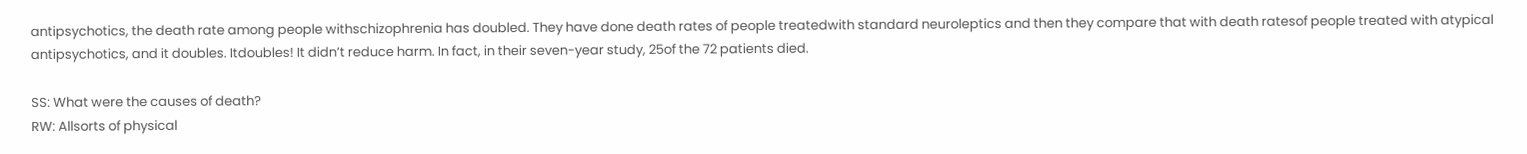antipsychotics, the death rate among people withschizophrenia has doubled. They have done death rates of people treatedwith standard neuroleptics and then they compare that with death ratesof people treated with atypical antipsychotics, and it doubles. Itdoubles! It didn’t reduce harm. In fact, in their seven-year study, 25of the 72 patients died.

SS: What were the causes of death?
RW: Allsorts of physical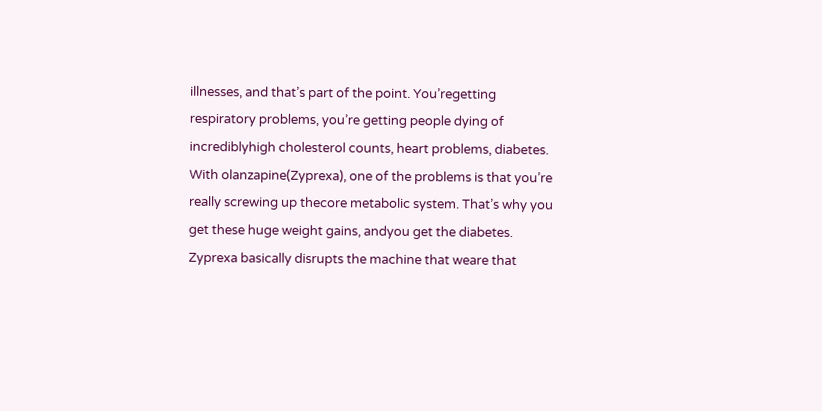illnesses, and that’s part of the point. You’regetting respiratory problems, you’re getting people dying of incrediblyhigh cholesterol counts, heart problems, diabetes. With olanzapine(Zyprexa), one of the problems is that you’re really screwing up thecore metabolic system. That’s why you get these huge weight gains, andyou get the diabetes. Zyprexa basically disrupts the machine that weare that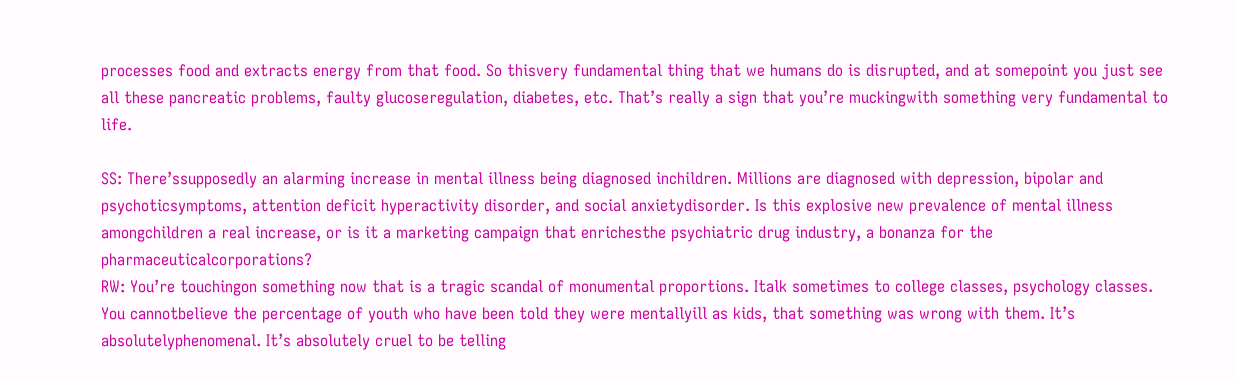processes food and extracts energy from that food. So thisvery fundamental thing that we humans do is disrupted, and at somepoint you just see all these pancreatic problems, faulty glucoseregulation, diabetes, etc. That’s really a sign that you’re muckingwith something very fundamental to life.

SS: There’ssupposedly an alarming increase in mental illness being diagnosed inchildren. Millions are diagnosed with depression, bipolar and psychoticsymptoms, attention deficit hyperactivity disorder, and social anxietydisorder. Is this explosive new prevalence of mental illness amongchildren a real increase, or is it a marketing campaign that enrichesthe psychiatric drug industry, a bonanza for the pharmaceuticalcorporations?
RW: You’re touchingon something now that is a tragic scandal of monumental proportions. Italk sometimes to college classes, psychology classes. You cannotbelieve the percentage of youth who have been told they were mentallyill as kids, that something was wrong with them. It’s absolutelyphenomenal. It’s absolutely cruel to be telling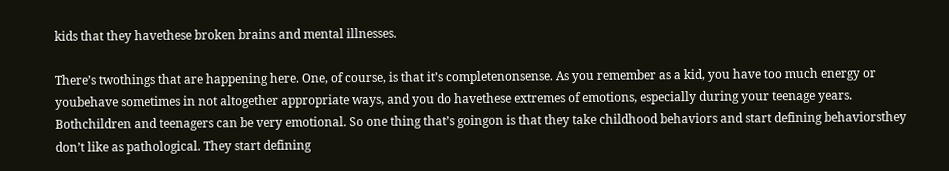kids that they havethese broken brains and mental illnesses.

There’s twothings that are happening here. One, of course, is that it’s completenonsense. As you remember as a kid, you have too much energy or youbehave sometimes in not altogether appropriate ways, and you do havethese extremes of emotions, especially during your teenage years. Bothchildren and teenagers can be very emotional. So one thing that’s goingon is that they take childhood behaviors and start defining behaviorsthey don’t like as pathological. They start defining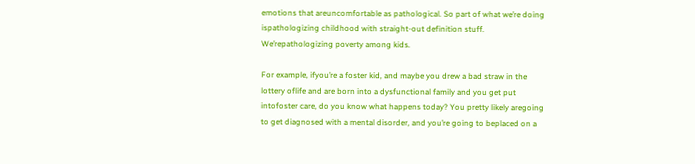emotions that areuncomfortable as pathological. So part of what we’re doing ispathologizing childhood with straight-out definition stuff. We’repathologizing poverty among kids.

For example, ifyou’re a foster kid, and maybe you drew a bad straw in the lottery oflife and are born into a dysfunctional family and you get put intofoster care, do you know what happens today? You pretty likely aregoing to get diagnosed with a mental disorder, and you’re going to beplaced on a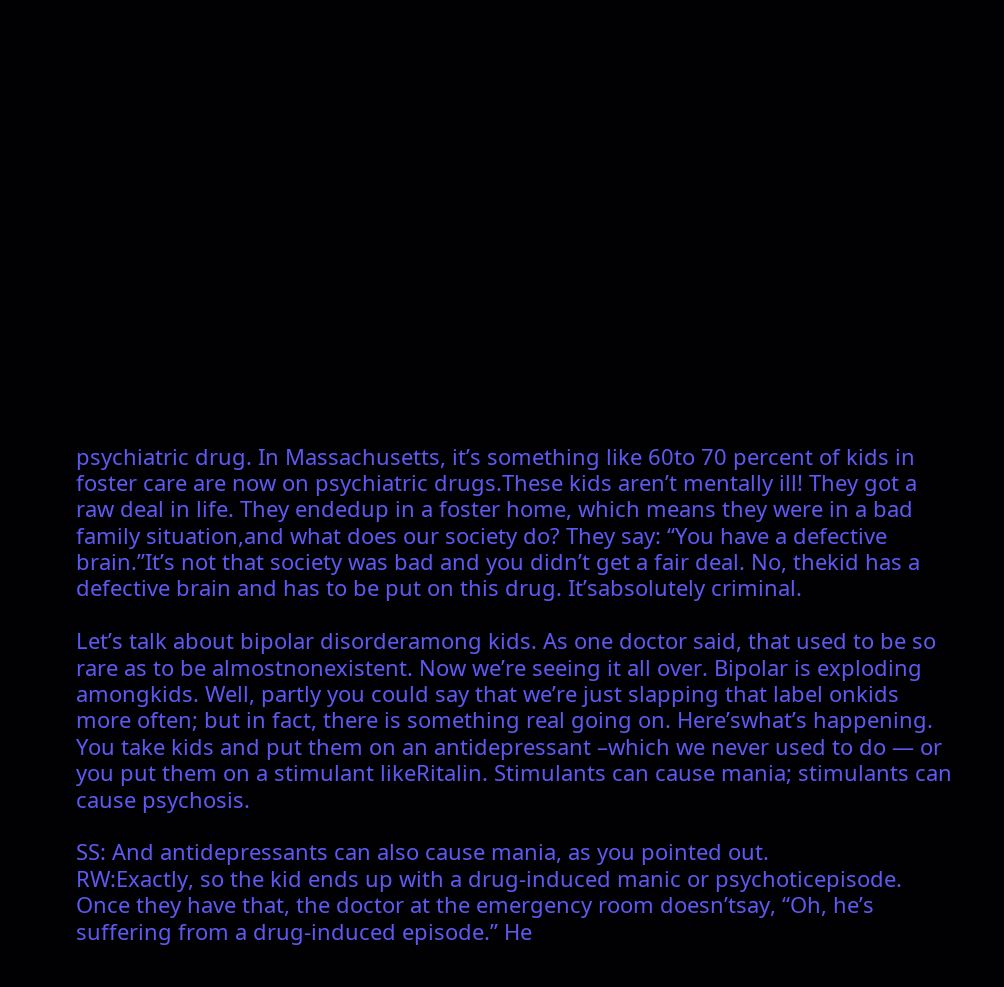psychiatric drug. In Massachusetts, it’s something like 60to 70 percent of kids in foster care are now on psychiatric drugs.These kids aren’t mentally ill! They got a raw deal in life. They endedup in a foster home, which means they were in a bad family situation,and what does our society do? They say: “You have a defective brain.”It’s not that society was bad and you didn’t get a fair deal. No, thekid has a defective brain and has to be put on this drug. It’sabsolutely criminal.

Let’s talk about bipolar disorderamong kids. As one doctor said, that used to be so rare as to be almostnonexistent. Now we’re seeing it all over. Bipolar is exploding amongkids. Well, partly you could say that we’re just slapping that label onkids more often; but in fact, there is something real going on. Here’swhat’s happening. You take kids and put them on an antidepressant –which we never used to do — or you put them on a stimulant likeRitalin. Stimulants can cause mania; stimulants can cause psychosis.

SS: And antidepressants can also cause mania, as you pointed out.
RW:Exactly, so the kid ends up with a drug-induced manic or psychoticepisode. Once they have that, the doctor at the emergency room doesn’tsay, “Oh, he’s suffering from a drug-induced episode.” He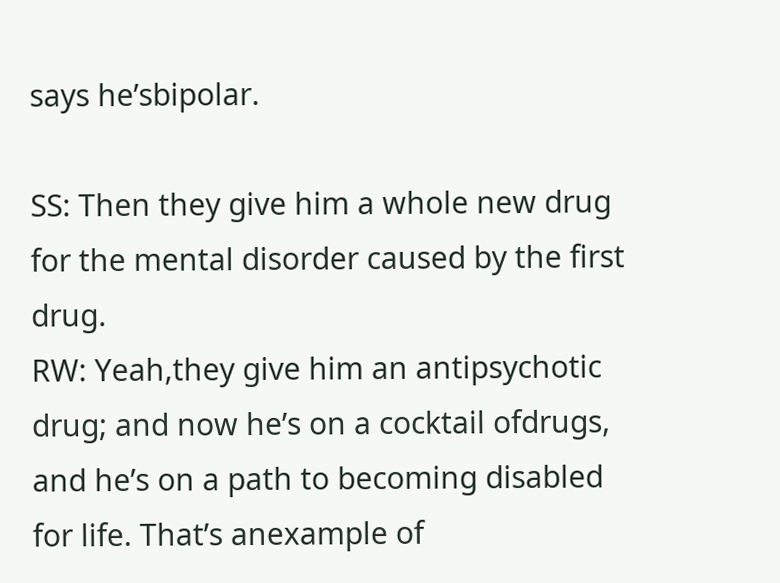says he’sbipolar.

SS: Then they give him a whole new drug for the mental disorder caused by the first drug.
RW: Yeah,they give him an antipsychotic drug; and now he’s on a cocktail ofdrugs, and he’s on a path to becoming disabled for life. That’s anexample of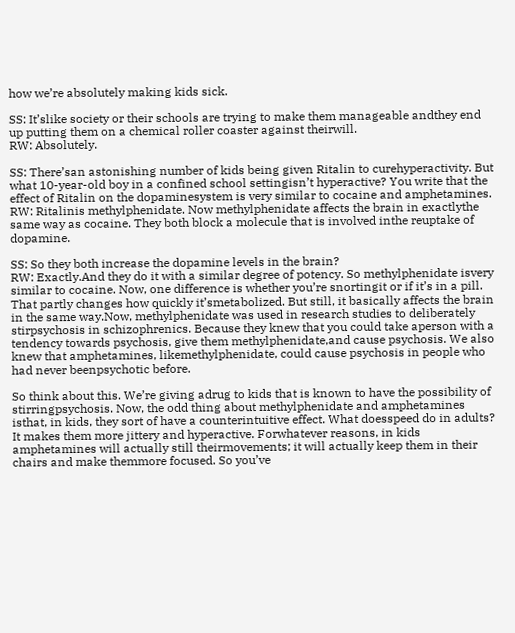how we’re absolutely making kids sick.

SS: It’slike society or their schools are trying to make them manageable andthey end up putting them on a chemical roller coaster against theirwill.
RW: Absolutely.

SS: There’san astonishing number of kids being given Ritalin to curehyperactivity. But what 10-year-old boy in a confined school settingisn’t hyperactive? You write that the effect of Ritalin on the dopaminesystem is very similar to cocaine and amphetamines.
RW: Ritalinis methylphenidate. Now methylphenidate affects the brain in exactlythe same way as cocaine. They both block a molecule that is involved inthe reuptake of dopamine.

SS: So they both increase the dopamine levels in the brain?
RW: Exactly.And they do it with a similar degree of potency. So methylphenidate isvery similar to cocaine. Now, one difference is whether you’re snortingit or if it’s in a pill. That partly changes how quickly it’smetabolized. But still, it basically affects the brain in the same way.Now, methylphenidate was used in research studies to deliberately stirpsychosis in schizophrenics. Because they knew that you could take aperson with a tendency towards psychosis, give them methylphenidate,and cause psychosis. We also knew that amphetamines, likemethylphenidate, could cause psychosis in people who had never beenpsychotic before.

So think about this. We’re giving adrug to kids that is known to have the possibility of stirringpsychosis. Now, the odd thing about methylphenidate and amphetamines isthat, in kids, they sort of have a counterintuitive effect. What doesspeed do in adults? It makes them more jittery and hyperactive. Forwhatever reasons, in kids amphetamines will actually still theirmovements; it will actually keep them in their chairs and make themmore focused. So you’ve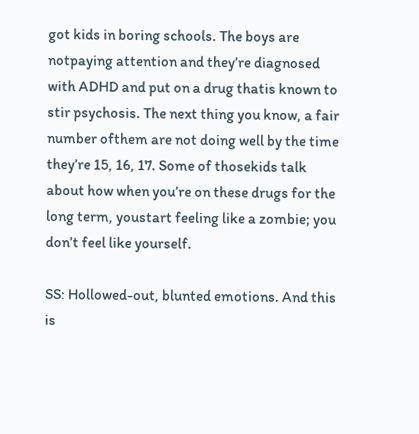got kids in boring schools. The boys are notpaying attention and they’re diagnosed with ADHD and put on a drug thatis known to stir psychosis. The next thing you know, a fair number ofthem are not doing well by the time they’re 15, 16, 17. Some of thosekids talk about how when you’re on these drugs for the long term, youstart feeling like a zombie; you don’t feel like yourself.

SS: Hollowed-out, blunted emotions. And this is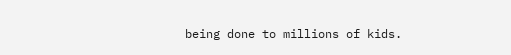being done to millions of kids.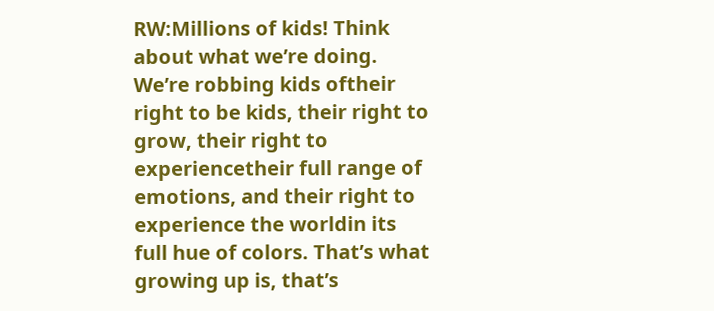RW:Millions of kids! Think about what we’re doing. We’re robbing kids oftheir right to be kids, their right to grow, their right to experiencetheir full range of emotions, and their right to experience the worldin its full hue of colors. That’s what growing up is, that’s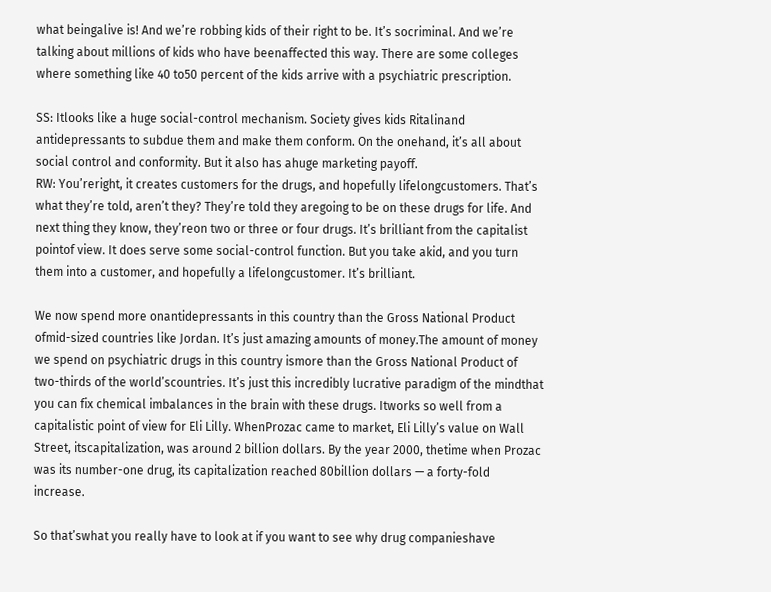what beingalive is! And we’re robbing kids of their right to be. It’s socriminal. And we’re talking about millions of kids who have beenaffected this way. There are some colleges where something like 40 to50 percent of the kids arrive with a psychiatric prescription.

SS: Itlooks like a huge social-control mechanism. Society gives kids Ritalinand antidepressants to subdue them and make them conform. On the onehand, it’s all about social control and conformity. But it also has ahuge marketing payoff.
RW: You’reright, it creates customers for the drugs, and hopefully lifelongcustomers. That’s what they’re told, aren’t they? They’re told they aregoing to be on these drugs for life. And next thing they know, they’reon two or three or four drugs. It’s brilliant from the capitalist pointof view. It does serve some social-control function. But you take akid, and you turn them into a customer, and hopefully a lifelongcustomer. It’s brilliant.

We now spend more onantidepressants in this country than the Gross National Product ofmid-sized countries like Jordan. It’s just amazing amounts of money.The amount of money we spend on psychiatric drugs in this country ismore than the Gross National Product of two-thirds of the world’scountries. It’s just this incredibly lucrative paradigm of the mindthat you can fix chemical imbalances in the brain with these drugs. Itworks so well from a capitalistic point of view for Eli Lilly. WhenProzac came to market, Eli Lilly’s value on Wall Street, itscapitalization, was around 2 billion dollars. By the year 2000, thetime when Prozac was its number-one drug, its capitalization reached 80billion dollars — a forty-fold increase.

So that’swhat you really have to look at if you want to see why drug companieshave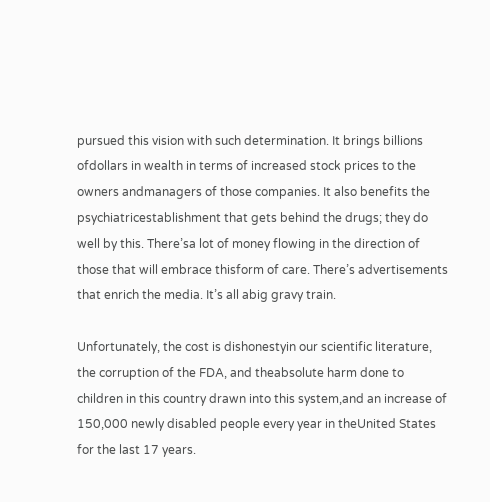pursued this vision with such determination. It brings billions ofdollars in wealth in terms of increased stock prices to the owners andmanagers of those companies. It also benefits the psychiatricestablishment that gets behind the drugs; they do well by this. There’sa lot of money flowing in the direction of those that will embrace thisform of care. There’s advertisements that enrich the media. It’s all abig gravy train.

Unfortunately, the cost is dishonestyin our scientific literature, the corruption of the FDA, and theabsolute harm done to children in this country drawn into this system,and an increase of 150,000 newly disabled people every year in theUnited States for the last 17 years.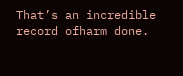That’s an incredible record ofharm done.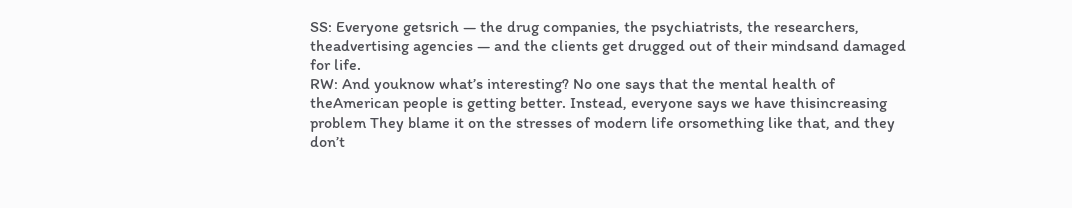SS: Everyone getsrich — the drug companies, the psychiatrists, the researchers, theadvertising agencies — and the clients get drugged out of their mindsand damaged for life.
RW: And youknow what’s interesting? No one says that the mental health of theAmerican people is getting better. Instead, everyone says we have thisincreasing problem They blame it on the stresses of modern life orsomething like that, and they don’t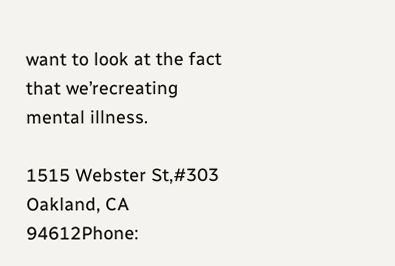want to look at the fact that we’recreating mental illness.

1515 Webster St,#303
Oakland, CA 94612Phone: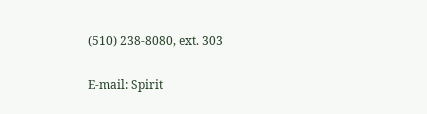(510) 238-8080, ext. 303

E-mail: Spirit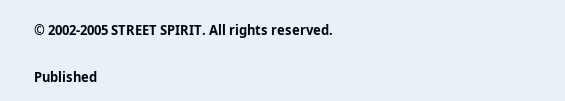© 2002-2005 STREET SPIRIT. All rights reserved.

Published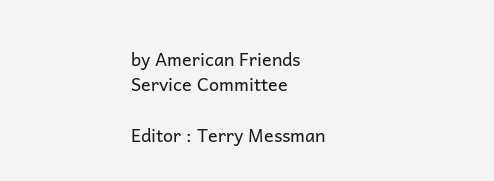by American Friends Service Committee

Editor : Terry Messman